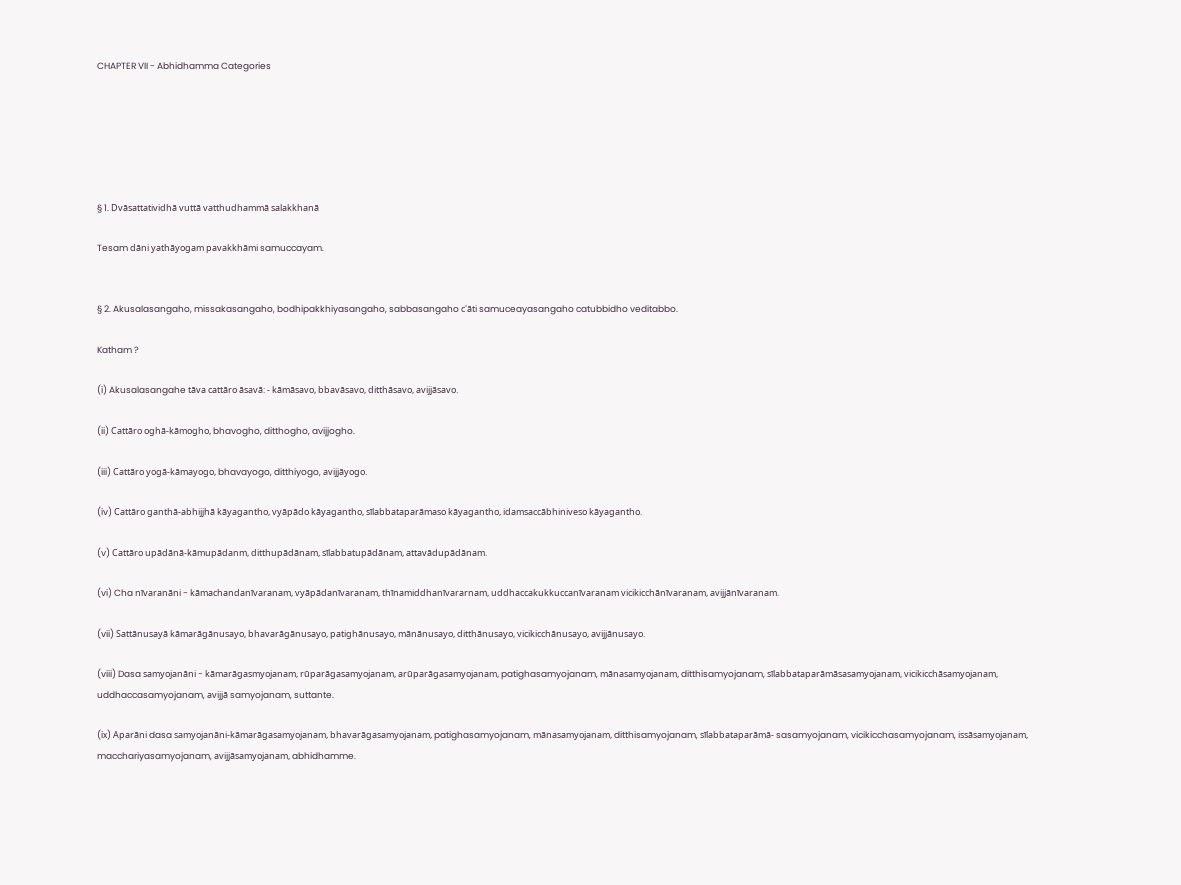CHAPTER VII - Abhidhamma Categories






§ 1. Dvāsattatividhā vuttā vatthudhammā salakkhanā

Tesam dāni yathāyogam pavakkhāmi samuccayam.


§ 2. Akusalasangaho, missakasangaho, bodhipakkhiyasangaho, sabbasangaho c'āti samuceayasangaho catubbidho veditabbo.

Katham ?

(i) Akusalasangahe tāva cattāro āsavā: - kāmāsavo, bbavāsavo, ditthāsavo, avijjāsavo.

(ii) Cattāro oghā-kāmogho, bhavogho, ditthogho, avijjogho.

(iii) Cattāro yogā-kāmayogo, bhavayogo, ditthiyogo, avijjāyogo.

(iv) Cattāro ganthā-abhijjhā kāyagantho, vyāpādo kāyagantho, sīlabbataparāmaso kāyagantho, idamsaccābhiniveso kāyagantho.

(v) Cattāro upādānā-kāmupādanm, ditthupādānam, sīlabbatupādānam, attavādupādānam.

(vi) Cha nīvaranāni - kāmachandanīvaranam, vyāpādanīvaranam, thīnamiddhanīvararnam, uddhaccakukkuccanīvaranam vicikicchānīvaranam, avijjānīvaranam.

(vii) Sattānusayā kāmarāgānusayo, bhavarāgānusayo, patighānusayo, mānānusayo, ditthānusayo, vicikicchānusayo, avijjānusayo.

(viii) Dasa samyojanāni - kāmarāgasmyojanam, rūparāgasamyojanam, arūparāgasamyojanam, patighasamyojanam, mānasamyojanam, ditthisamyojanam, sīlabbataparāmāsasamyojanam, vicikicchāsamyojanam, uddhaccasamyojanam, avijjā samyojanam, suttante.

(ix) Aparāni dasa samyojanāni-kāmarāgasamyojanam, bhavarāgasamyojanam, patighasamyojanam, mānasamyojanam, ditthisamyojanam, sīlabbataparāmā- sasamyojanam, vicikicchasamyojanam, issāsamyojanam, macchariyasamyojanam, avijjāsamyojanam, abhidhamme.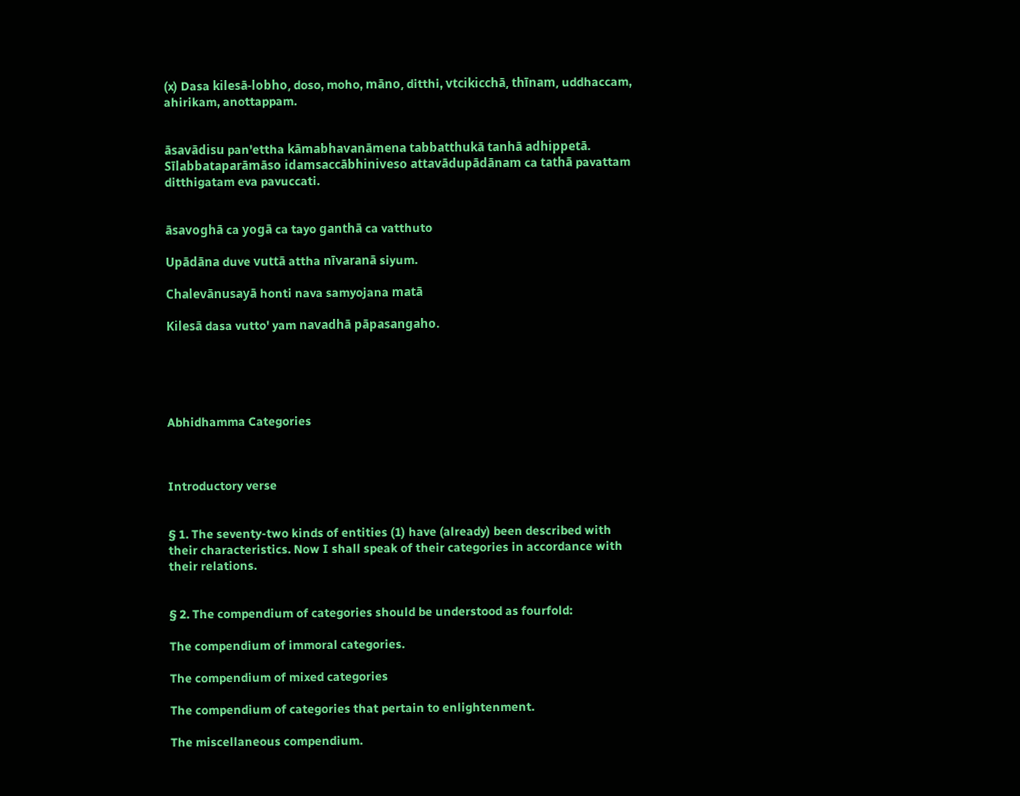(x) Dasa kilesā-lobho, doso, moho, māno, ditthi, vtcikicchā, thīnam, uddhaccam, ahirikam, anottappam.


āsavādisu pan'ettha kāmabhavanāmena tabbatthukā tanhā adhippetā. Sīlabbataparāmāso idamsaccābhiniveso attavādupādānam ca tathā pavattam ditthigatam eva pavuccati.


āsavoghā ca yogā ca tayo ganthā ca vatthuto

Upādāna duve vuttā attha nīvaranā siyum.

Chalevānusayā honti nava samyojana matā

Kilesā dasa vutto' yam navadhā pāpasangaho.





Abhidhamma Categories



Introductory verse


§ 1. The seventy-two kinds of entities (1) have (already) been described with their characteristics. Now I shall speak of their categories in accordance with their relations.


§ 2. The compendium of categories should be understood as fourfold:

The compendium of immoral categories.

The compendium of mixed categories

The compendium of categories that pertain to enlightenment.

The miscellaneous compendium.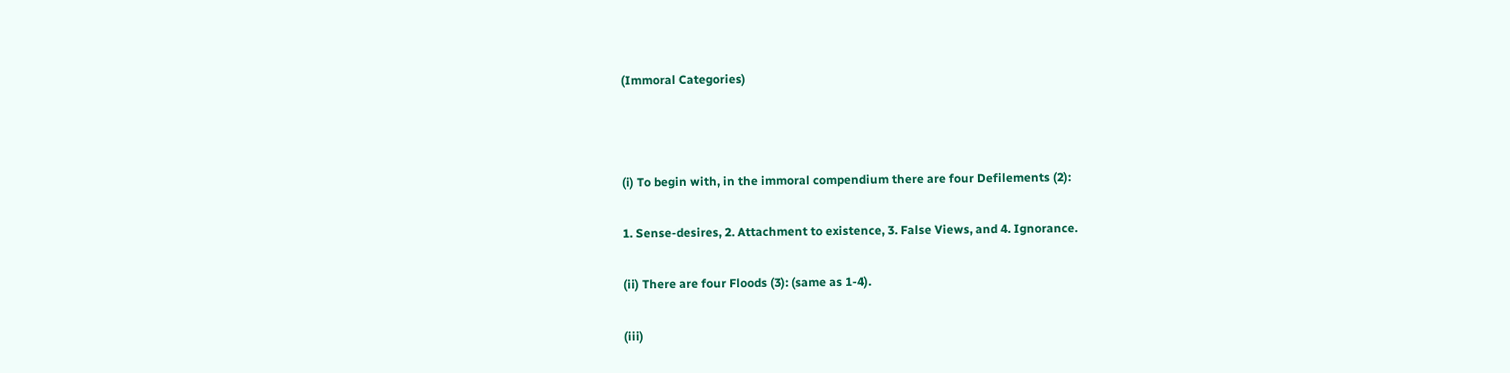(Immoral Categories)



(i) To begin with, in the immoral compendium there are four Defilements (2):

1. Sense-desires, 2. Attachment to existence, 3. False Views, and 4. Ignorance.

(ii) There are four Floods (3): (same as 1-4).

(iii)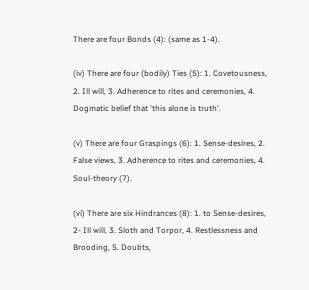There are four Bonds (4): (same as 1-4).

(iv) There are four (bodily) Ties (5): 1. Covetousness, 2. Ill will, 3. Adherence to rites and ceremonies, 4. Dogmatic belief that 'this alone is truth'.

(v) There are four Graspings (6): 1. Sense-desires, 2. False views, 3. Adherence to rites and ceremonies, 4. Soul-theory (7).

(vi) There are six Hindrances (8): 1. to Sense-desires, 2- Ill will, 3. Sloth and Torpor, 4. Restlessness and Brooding, 5. Doubts,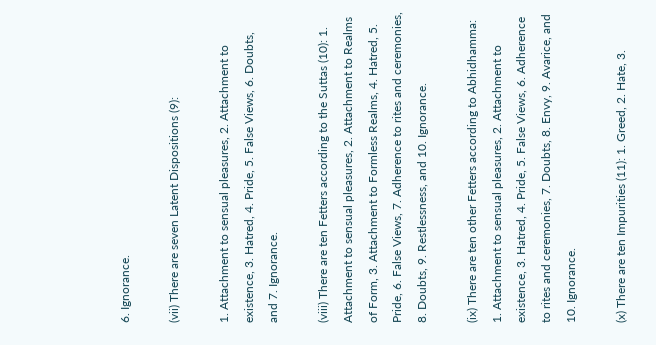6. Ignorance.

(vii) There are seven Latent Dispositions (9):

1. Attachment to sensual pleasures, 2. Attachment to existence, 3. Hatred, 4. Pride, 5. False Views, 6. Doubts, and 7. Ignorance.

(viii) There are ten Fetters according to the Suttas (10): 1. Attachment to sensual pleasures, 2. Attachment to Realms of Form, 3. Attachment to Formless Realms, 4. Hatred, 5. Pride, 6. False Views, 7. Adherence to rites and ceremonies, 8. Doubts, 9. Restlessness, and 10. Ignorance.

(ix) There are ten other Fetters according to Abhidhamma: 1. Attachment to sensual pleasures, 2. Attachment to existence, 3. Hatred, 4. Pride, 5. False Views, 6. Adherence to rites and ceremonies, 7. Doubts, 8. Envy, 9. Avarice, and 10. Ignorance.

(x) There are ten Impurities (11): 1. Greed, 2. Hate, 3.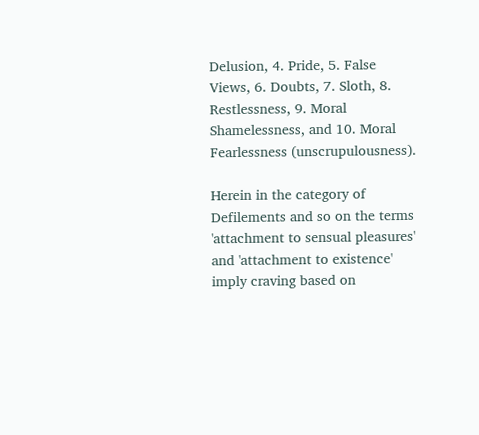Delusion, 4. Pride, 5. False Views, 6. Doubts, 7. Sloth, 8. Restlessness, 9. Moral Shamelessness, and 10. Moral Fearlessness (unscrupulousness).

Herein in the category of Defilements and so on the terms 'attachment to sensual pleasures' and 'attachment to existence' imply craving based on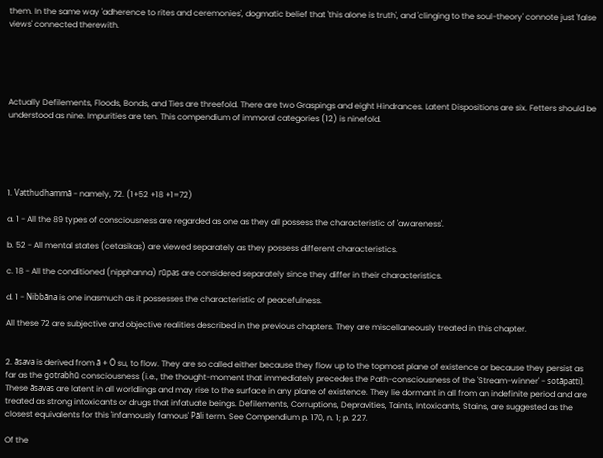them. In the same way 'adherence to rites and ceremonies', dogmatic belief that 'this alone is truth', and 'clinging to the soul-theory' connote just 'false views' connected therewith.





Actually Defilements, Floods, Bonds, and Ties are threefold. There are two Graspings and eight Hindrances. Latent Dispositions are six. Fetters should be understood as nine. Impurities are ten. This compendium of immoral categories (12) is ninefold.





1. Vatthudhammā - namely, 72. (1+52 +18 +1=72)

a. 1 - All the 89 types of consciousness are regarded as one as they all possess the characteristic of 'awareness'.

b. 52 - All mental states (cetasikas) are viewed separately as they possess different characteristics.

c. 18 - All the conditioned (nipphanna) rūpas are considered separately since they differ in their characteristics.

d. 1 - Nibbāna is one inasmuch as it possesses the characteristic of peacefulness.

All these 72 are subjective and objective realities described in the previous chapters. They are miscellaneously treated in this chapter.


2. āsava is derived from ā + Ö su, to flow. They are so called either because they flow up to the topmost plane of existence or because they persist as far as the gotrabhū consciousness (i.e., the thought-moment that immediately precedes the Path-consciousness of the 'Stream-winner' - sotāpatti). These āsavas are latent in all worldlings and may rise to the surface in any plane of existence. They lie dormant in all from an indefinite period and are treated as strong intoxicants or drugs that infatuate beings. Defilements, Corruptions, Depravities, Taints, Intoxicants, Stains, are suggested as the closest equivalents for this 'infamously famous' Pāli term. See Compendium p. 170, n. 1; p. 227.

Of the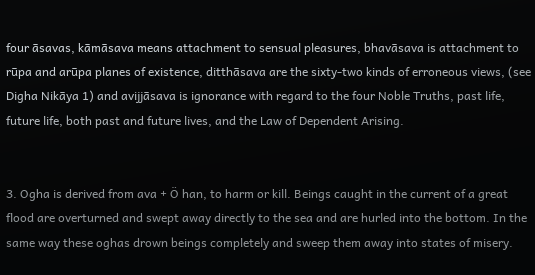four āsavas, kāmāsava means attachment to sensual pleasures, bhavāsava is attachment to rūpa and arūpa planes of existence, ditthāsava are the sixty-two kinds of erroneous views, (see Digha Nikāya 1) and avijjāsava is ignorance with regard to the four Noble Truths, past life, future life, both past and future lives, and the Law of Dependent Arising.


3. Ogha is derived from ava + Ö han, to harm or kill. Beings caught in the current of a great flood are overturned and swept away directly to the sea and are hurled into the bottom. In the same way these oghas drown beings completely and sweep them away into states of misery.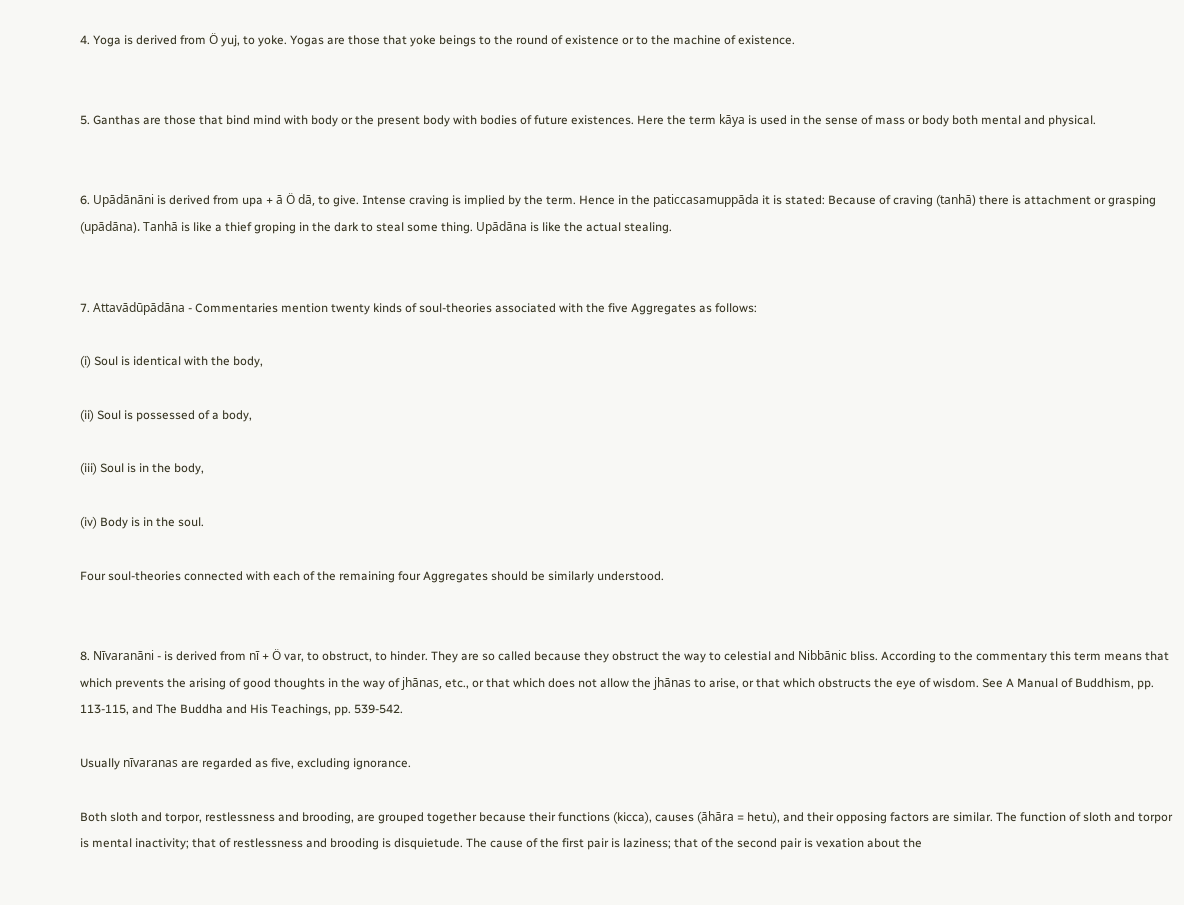4. Yoga is derived from Ö yuj, to yoke. Yogas are those that yoke beings to the round of existence or to the machine of existence.


5. Ganthas are those that bind mind with body or the present body with bodies of future existences. Here the term kāya is used in the sense of mass or body both mental and physical.


6. Upādānāni is derived from upa + ā Ö dā, to give. Intense craving is implied by the term. Hence in the paticcasamuppāda it is stated: Because of craving (tanhā) there is attachment or grasping (upādāna). Tanhā is like a thief groping in the dark to steal some thing. Upādāna is like the actual stealing.


7. Attavādūpādāna - Commentaries mention twenty kinds of soul-theories associated with the five Aggregates as follows:

(i) Soul is identical with the body,

(ii) Soul is possessed of a body,

(iii) Soul is in the body,

(iv) Body is in the soul.

Four soul-theories connected with each of the remaining four Aggregates should be similarly understood.


8. Nīvaranāni - is derived from nī + Ö var, to obstruct, to hinder. They are so called because they obstruct the way to celestial and Nibbānic bliss. According to the commentary this term means that which prevents the arising of good thoughts in the way of jhānas, etc., or that which does not allow the jhānas to arise, or that which obstructs the eye of wisdom. See A Manual of Buddhism, pp. 113-115, and The Buddha and His Teachings, pp. 539-542.

Usually nīvaranas are regarded as five, excluding ignorance.

Both sloth and torpor, restlessness and brooding, are grouped together because their functions (kicca), causes (āhāra = hetu), and their opposing factors are similar. The function of sloth and torpor is mental inactivity; that of restlessness and brooding is disquietude. The cause of the first pair is laziness; that of the second pair is vexation about the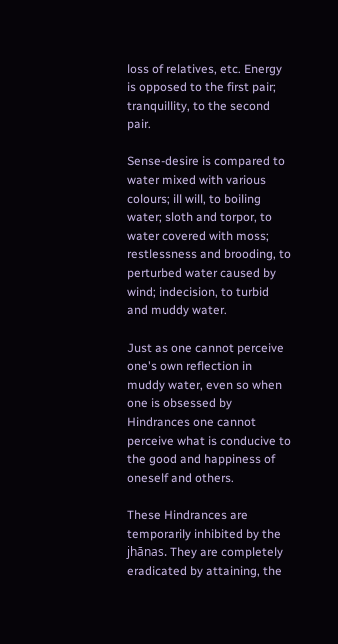loss of relatives, etc. Energy is opposed to the first pair; tranquillity, to the second pair.

Sense-desire is compared to water mixed with various colours; ill will, to boiling water; sloth and torpor, to water covered with moss; restlessness and brooding, to perturbed water caused by wind; indecision, to turbid and muddy water.

Just as one cannot perceive one's own reflection in muddy water, even so when one is obsessed by Hindrances one cannot perceive what is conducive to the good and happiness of oneself and others.

These Hindrances are temporarily inhibited by the jhānas. They are completely eradicated by attaining, the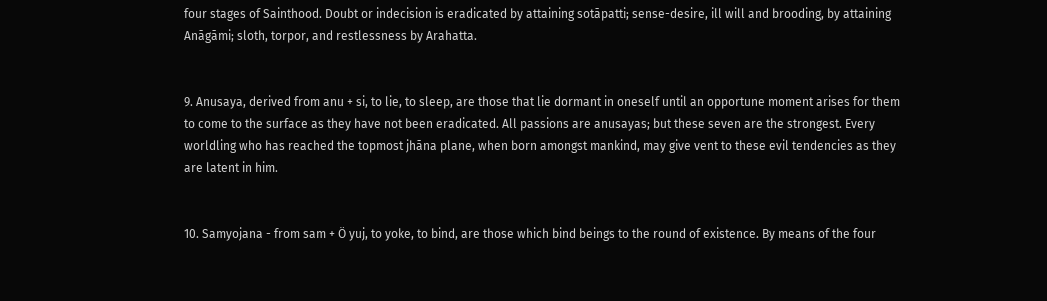four stages of Sainthood. Doubt or indecision is eradicated by attaining sotāpatti; sense-desire, ill will and brooding, by attaining Anāgāmi; sloth, torpor, and restlessness by Arahatta.


9. Anusaya, derived from anu + si, to lie, to sleep, are those that lie dormant in oneself until an opportune moment arises for them to come to the surface as they have not been eradicated. All passions are anusayas; but these seven are the strongest. Every worldling who has reached the topmost jhāna plane, when born amongst mankind, may give vent to these evil tendencies as they are latent in him.


10. Samyojana - from sam + Ö yuj, to yoke, to bind, are those which bind beings to the round of existence. By means of the four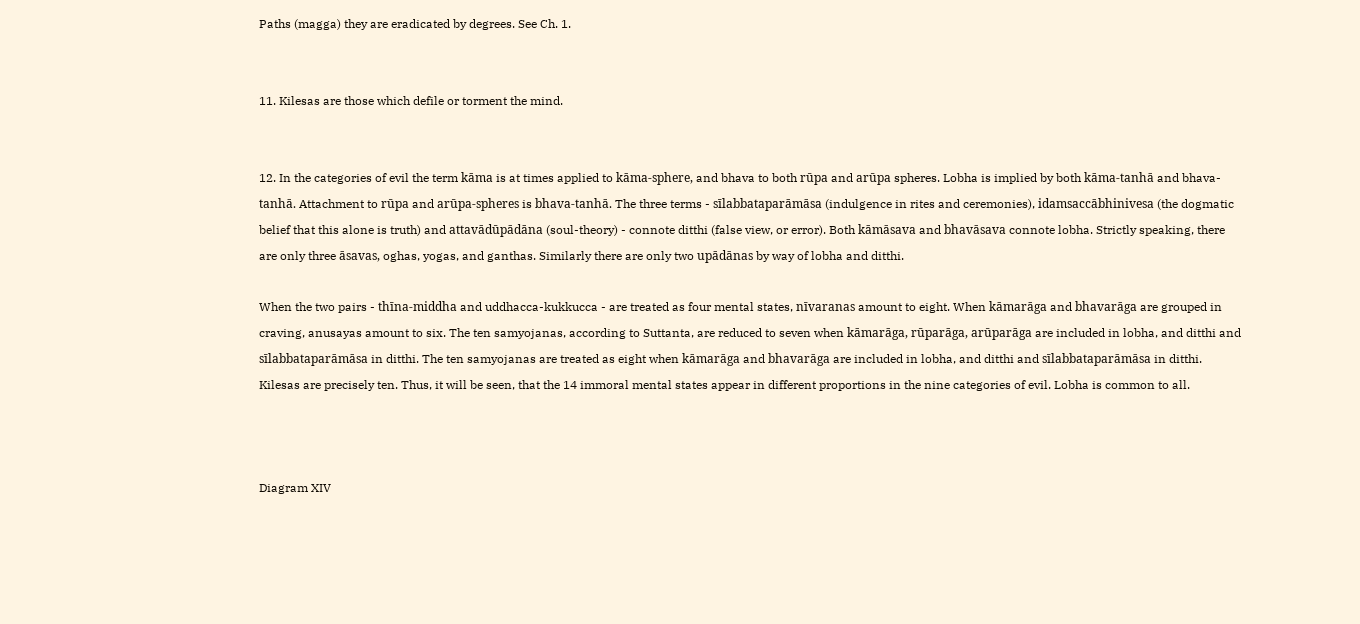Paths (magga) they are eradicated by degrees. See Ch. 1.


11. Kilesas are those which defile or torment the mind.


12. In the categories of evil the term kāma is at times applied to kāma-sphere, and bhava to both rūpa and arūpa spheres. Lobha is implied by both kāma-tanhā and bhava-tanhā. Attachment to rūpa and arūpa-spheres is bhava-tanhā. The three terms - sīlabbataparāmāsa (indulgence in rites and ceremonies), idamsaccābhinivesa (the dogmatic belief that this alone is truth) and attavādūpādāna (soul-theory) - connote ditthi (false view, or error). Both kāmāsava and bhavāsava connote lobha. Strictly speaking, there are only three āsavas, oghas, yogas, and ganthas. Similarly there are only two upādānas by way of lobha and ditthi.

When the two pairs - thīna-middha and uddhacca-kukkucca - are treated as four mental states, nīvaranas amount to eight. When kāmarāga and bhavarāga are grouped in craving, anusayas amount to six. The ten samyojanas, according to Suttanta, are reduced to seven when kāmarāga, rūparāga, arūparāga are included in lobha, and ditthi and sīlabbataparāmāsa in ditthi. The ten samyojanas are treated as eight when kāmarāga and bhavarāga are included in lobha, and ditthi and sīlabbataparāmāsa in ditthi. Kilesas are precisely ten. Thus, it will be seen, that the 14 immoral mental states appear in different proportions in the nine categories of evil. Lobha is common to all.



Diagram XIV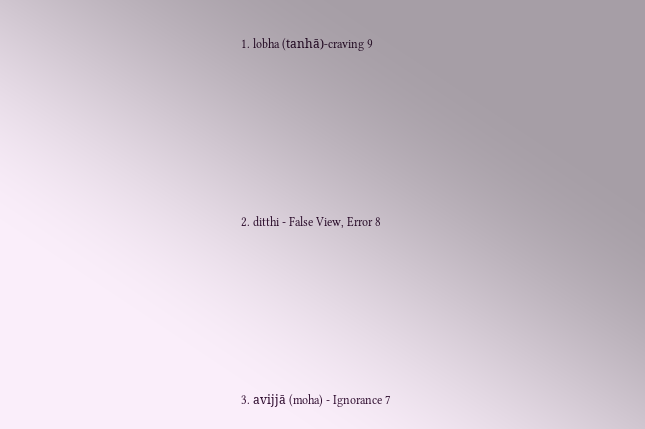1. lobha (tanhā)-craving 9










2. ditthi - False View, Error 8










3. avijjā (moha) - Ignorance 7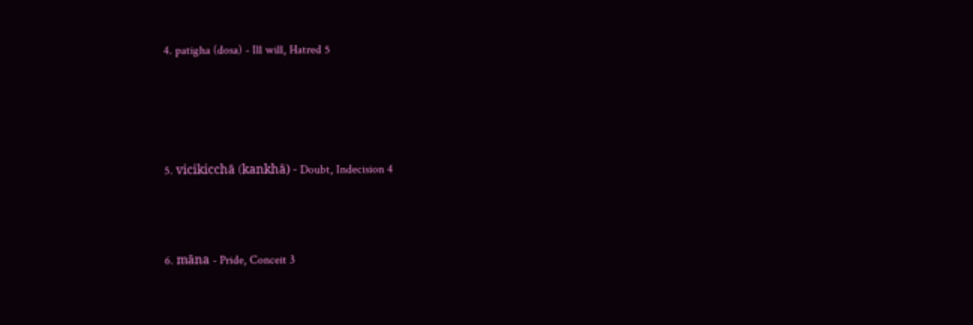4. patigha (dosa) - Ill will, Hatred 5







5. vicikicchā (kankhā) - Doubt, Indecision 4





6. māna - Pride, Conceit 3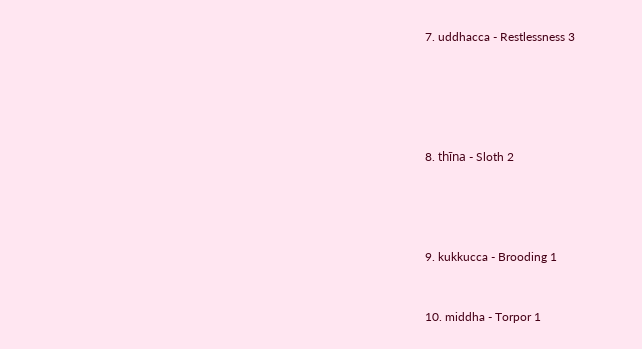7. uddhacca - Restlessness 3





8. thīna - Sloth 2




9. kukkucca - Brooding 1


10. middha - Torpor 1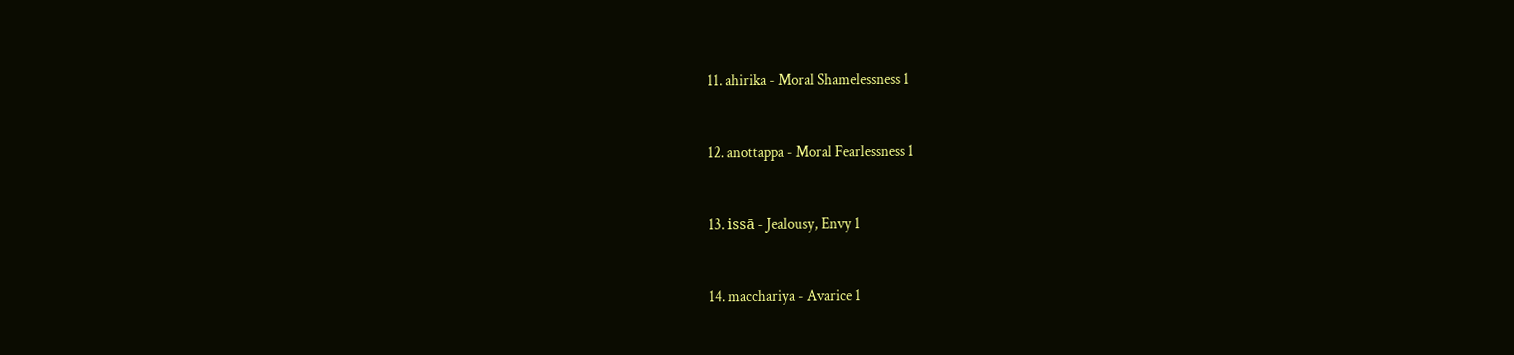11. ahirika - Moral Shamelessness 1


12. anottappa - Moral Fearlessness 1


13. issā - Jealousy, Envy 1


14. macchariya - Avarice 1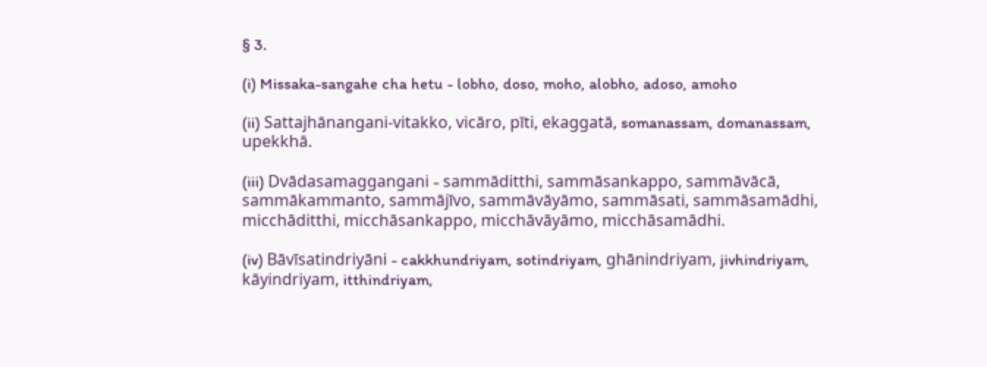§ 3.

(i) Missaka-sangahe cha hetu - lobho, doso, moho, alobho, adoso, amoho

(ii) Sattajhānangani-vitakko, vicāro, pīti, ekaggatā, somanassam, domanassam, upekkhā.

(iii) Dvādasamaggangani - sammāditthi, sammāsankappo, sammāvācā, sammākammanto, sammājīvo, sammāvāyāmo, sammāsati, sammāsamādhi, micchāditthi, micchāsankappo, micchāvāyāmo, micchāsamādhi.

(iv) Bāvīsatindriyāni - cakkhundriyam, sotindriyam, ghānindriyam, jivhindriyam, kāyindriyam, itthindriyam,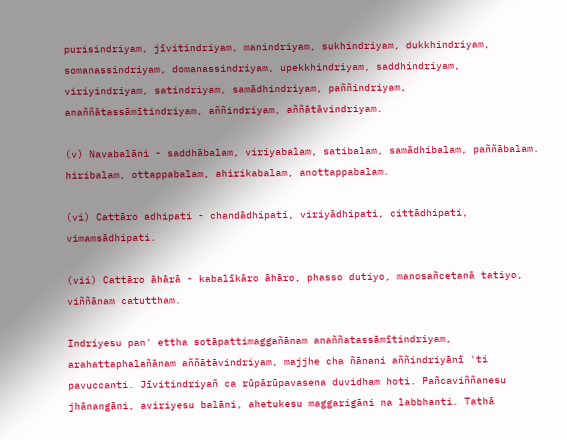purisindriyam, jīvitindriyam, manindriyam, sukhindriyam, dukkhindriyam, somanassindriyam, domanassindriyam, upekkhindriyam, saddhindriyam, viriyindriyam, satindriyam, samādhindriyam, paññindriyam, anaññātassāmītindriyam, aññindriyam, aññātāvindriyam.

(v) Navabalāni - saddhābalam, viriyabalam, satibalam, samādhibalam, paññābalam. hiribalam, ottappabalam, ahirikabalam, anottappabalam.

(vi) Cattāro adhipati - chandādhipati, viriyādhipati, cittādhipati, vimamsādhipati.

(vii) Cattāro āhārā - kabalīkāro āhāro, phasso dutiyo, manosañcetanā tatiyo, viññānam catuttham.

Indriyesu pan' ettha sotāpattimaggañānam anaññatassāmītindriyam, arahattaphalañānam aññātāvindriyam, majjhe cha ñānani aññindriyānī 'ti pavuccanti. Jīvitindriyañ ca rūpārūpavasena duvidham hoti. Pañcaviññanesu jhānangāni, aviriyesu balāni, ahetukesu maggarigāni na labbhanti. Tathā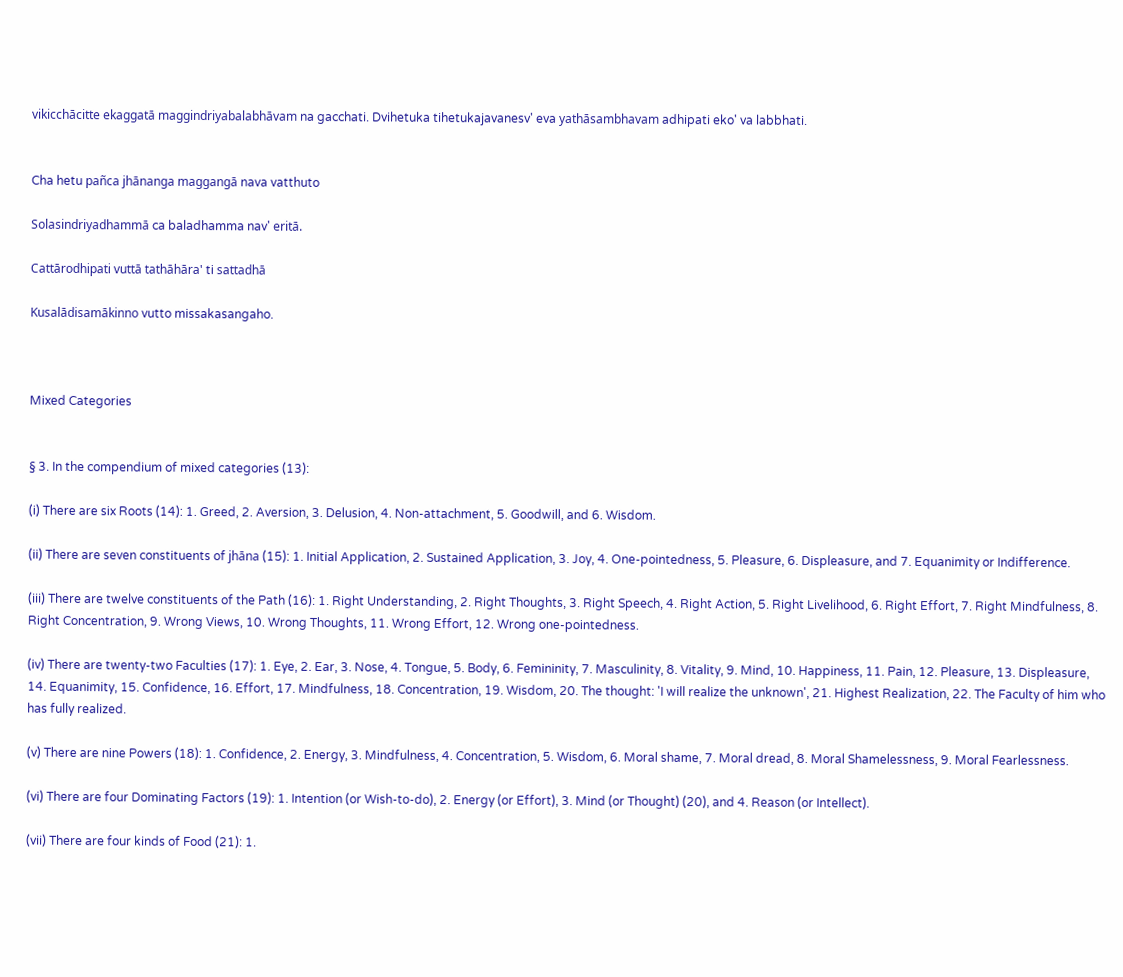vikicchācitte ekaggatā maggindriyabalabhāvam na gacchati. Dvihetuka tihetukajavanesv' eva yathāsambhavam adhipati eko' va labbhati.


Cha hetu pañca jhānanga maggangā nava vatthuto

Solasindriyadhammā ca baladhamma nav' eritā.

Cattārodhipati vuttā tathāhāra' ti sattadhā

Kusalādisamākinno vutto missakasangaho.



Mixed Categories


§ 3. In the compendium of mixed categories (13):

(i) There are six Roots (14): 1. Greed, 2. Aversion, 3. Delusion, 4. Non-attachment, 5. Goodwill, and 6. Wisdom.

(ii) There are seven constituents of jhāna (15): 1. Initial Application, 2. Sustained Application, 3. Joy, 4. One-pointedness, 5. Pleasure, 6. Displeasure, and 7. Equanimity or Indifference.

(iii) There are twelve constituents of the Path (16): 1. Right Understanding, 2. Right Thoughts, 3. Right Speech, 4. Right Action, 5. Right Livelihood, 6. Right Effort, 7. Right Mindfulness, 8. Right Concentration, 9. Wrong Views, 10. Wrong Thoughts, 11. Wrong Effort, 12. Wrong one-pointedness.

(iv) There are twenty-two Faculties (17): 1. Eye, 2. Ear, 3. Nose, 4. Tongue, 5. Body, 6. Femininity, 7. Masculinity, 8. Vitality, 9. Mind, 10. Happiness, 11. Pain, 12. Pleasure, 13. Displeasure, 14. Equanimity, 15. Confidence, 16. Effort, 17. Mindfulness, 18. Concentration, 19. Wisdom, 20. The thought: 'I will realize the unknown', 21. Highest Realization, 22. The Faculty of him who has fully realized.

(v) There are nine Powers (18): 1. Confidence, 2. Energy, 3. Mindfulness, 4. Concentration, 5. Wisdom, 6. Moral shame, 7. Moral dread, 8. Moral Shamelessness, 9. Moral Fearlessness.

(vi) There are four Dominating Factors (19): 1. Intention (or Wish-to-do), 2. Energy (or Effort), 3. Mind (or Thought) (20), and 4. Reason (or Intellect).

(vii) There are four kinds of Food (21): 1.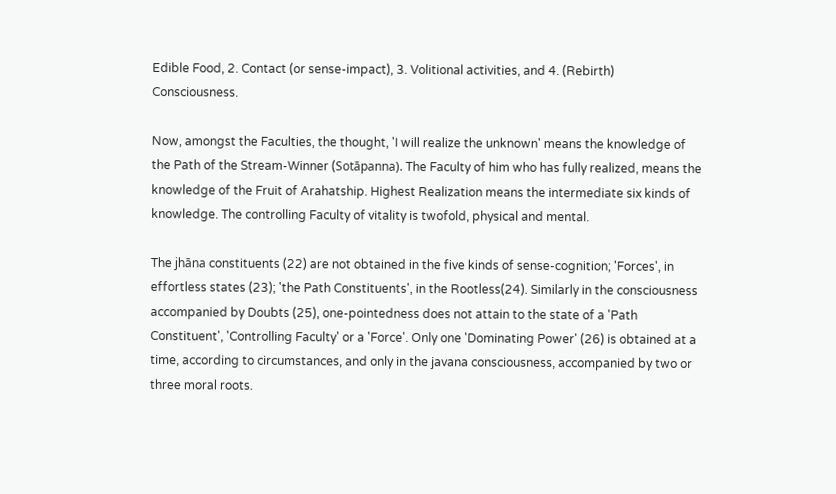Edible Food, 2. Contact (or sense-impact), 3. Volitional activities, and 4. (Rebirth) Consciousness.

Now, amongst the Faculties, the thought, 'I will realize the unknown' means the knowledge of the Path of the Stream-Winner (Sotāpanna). The Faculty of him who has fully realized, means the knowledge of the Fruit of Arahatship. Highest Realization means the intermediate six kinds of knowledge. The controlling Faculty of vitality is twofold, physical and mental.

The jhāna constituents (22) are not obtained in the five kinds of sense-cognition; 'Forces', in effortless states (23); 'the Path Constituents', in the Rootless(24). Similarly in the consciousness accompanied by Doubts (25), one-pointedness does not attain to the state of a 'Path Constituent', 'Controlling Faculty' or a 'Force'. Only one 'Dominating Power' (26) is obtained at a time, according to circumstances, and only in the javana consciousness, accompanied by two or three moral roots.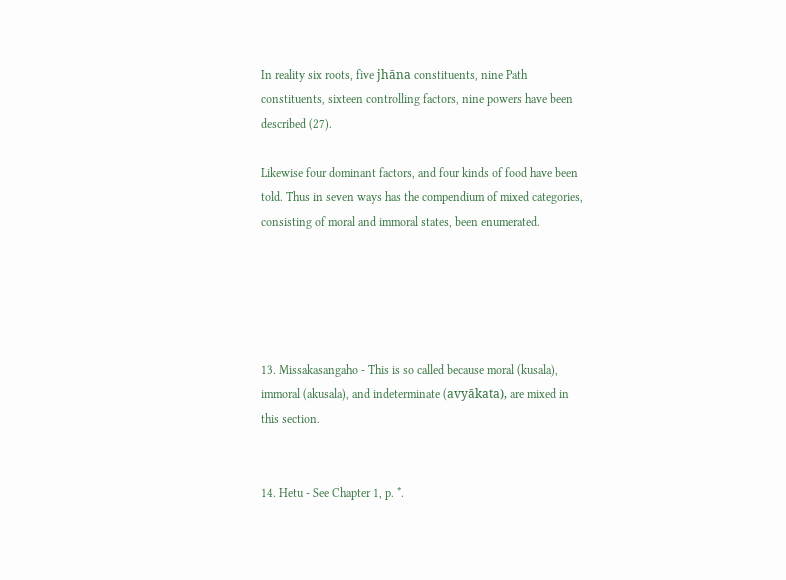In reality six roots, five jhāna constituents, nine Path constituents, sixteen controlling factors, nine powers have been described (27).

Likewise four dominant factors, and four kinds of food have been told. Thus in seven ways has the compendium of mixed categories, consisting of moral and immoral states, been enumerated.





13. Missakasangaho - This is so called because moral (kusala), immoral (akusala), and indeterminate (avyākata), are mixed in this section.


14. Hetu - See Chapter 1, p. *.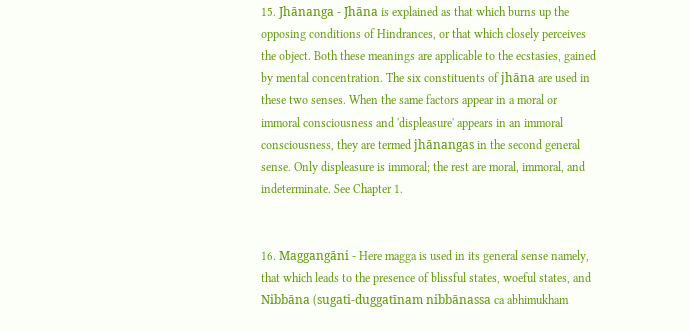15. Jhānanga - Jhāna is explained as that which burns up the opposing conditions of Hindrances, or that which closely perceives the object. Both these meanings are applicable to the ecstasies, gained by mental concentration. The six constituents of jhāna are used in these two senses. When the same factors appear in a moral or immoral consciousness and 'displeasure' appears in an immoral consciousness, they are termed jhānangas in the second general sense. Only displeasure is immoral; the rest are moral, immoral, and indeterminate. See Chapter 1.


16. Maggangāni - Here magga is used in its general sense namely, that which leads to the presence of blissful states, woeful states, and Nibbāna (sugati-duggatīnam nibbānassa ca abhimukham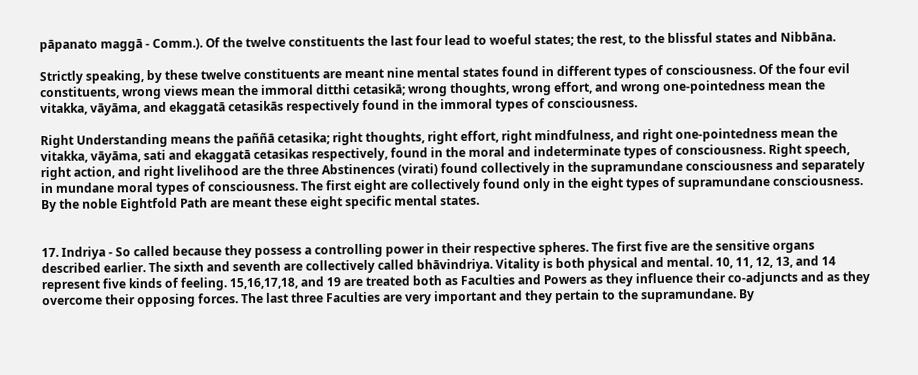pāpanato maggā - Comm.). Of the twelve constituents the last four lead to woeful states; the rest, to the blissful states and Nibbāna.

Strictly speaking, by these twelve constituents are meant nine mental states found in different types of consciousness. Of the four evil constituents, wrong views mean the immoral ditthi cetasikā; wrong thoughts, wrong effort, and wrong one-pointedness mean the vitakka, vāyāma, and ekaggatā cetasikās respectively found in the immoral types of consciousness.

Right Understanding means the paññā cetasika; right thoughts, right effort, right mindfulness, and right one-pointedness mean the vitakka, vāyāma, sati and ekaggatā cetasikas respectively, found in the moral and indeterminate types of consciousness. Right speech, right action, and right livelihood are the three Abstinences (virati) found collectively in the supramundane consciousness and separately in mundane moral types of consciousness. The first eight are collectively found only in the eight types of supramundane consciousness. By the noble Eightfold Path are meant these eight specific mental states.


17. Indriya - So called because they possess a controlling power in their respective spheres. The first five are the sensitive organs described earlier. The sixth and seventh are collectively called bhāvindriya. Vitality is both physical and mental. 10, 11, 12, 13, and 14 represent five kinds of feeling. 15,16,17,18, and 19 are treated both as Faculties and Powers as they influence their co-adjuncts and as they overcome their opposing forces. The last three Faculties are very important and they pertain to the supramundane. By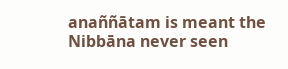anaññātam is meant the Nibbāna never seen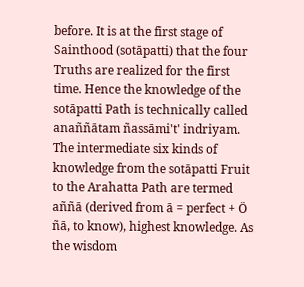before. It is at the first stage of Sainthood (sotāpatti) that the four Truths are realized for the first time. Hence the knowledge of the sotāpatti Path is technically called anaññātam ñassāmi't' indriyam. The intermediate six kinds of knowledge from the sotāpatti Fruit to the Arahatta Path are termed aññā (derived from ā = perfect + Ö ñā, to know), highest knowledge. As the wisdom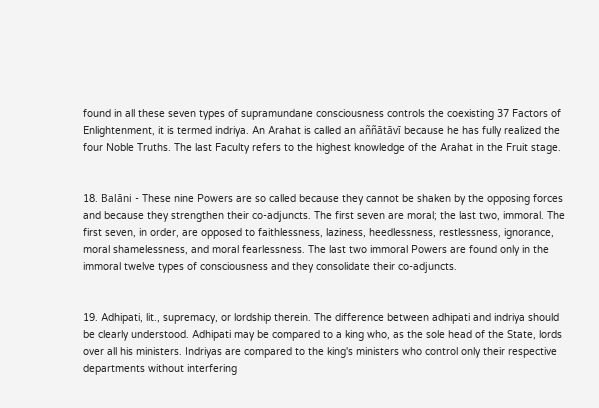found in all these seven types of supramundane consciousness controls the coexisting 37 Factors of Enlightenment, it is termed indriya. An Arahat is called an aññātāvī because he has fully realized the four Noble Truths. The last Faculty refers to the highest knowledge of the Arahat in the Fruit stage.


18. Balāni - These nine Powers are so called because they cannot be shaken by the opposing forces and because they strengthen their co-adjuncts. The first seven are moral; the last two, immoral. The first seven, in order, are opposed to faithlessness, laziness, heedlessness, restlessness, ignorance, moral shamelessness, and moral fearlessness. The last two immoral Powers are found only in the immoral twelve types of consciousness and they consolidate their co-adjuncts.


19. Adhipati, lit., supremacy, or lordship therein. The difference between adhipati and indriya should be clearly understood. Adhipati may be compared to a king who, as the sole head of the State, lords over all his ministers. Indriyas are compared to the king's ministers who control only their respective departments without interfering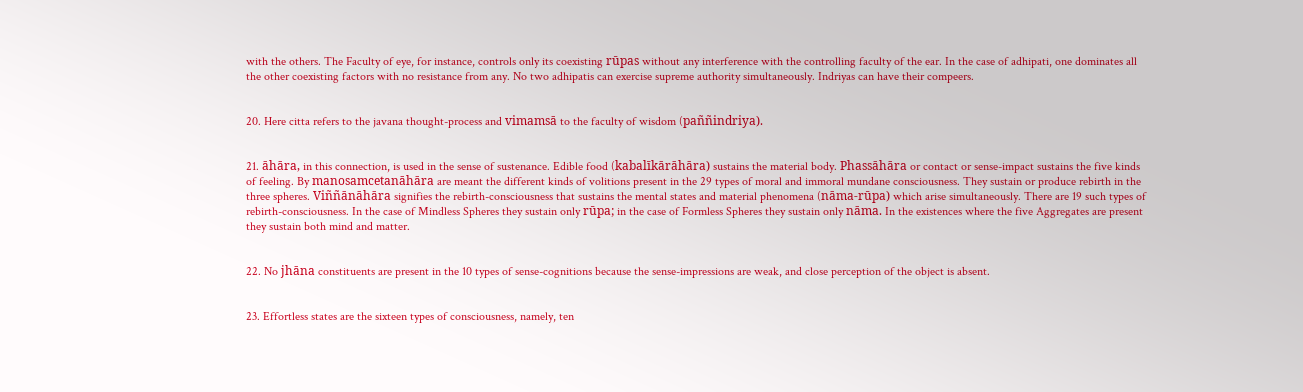with the others. The Faculty of eye, for instance, controls only its coexisting rūpas without any interference with the controlling faculty of the ear. In the case of adhipati, one dominates all the other coexisting factors with no resistance from any. No two adhipatis can exercise supreme authority simultaneously. Indriyas can have their compeers.


20. Here citta refers to the javana thought-process and vimamsā to the faculty of wisdom (paññindriya).


21. āhāra, in this connection, is used in the sense of sustenance. Edible food (kabalīkārāhāra) sustains the material body. Phassāhāra or contact or sense-impact sustains the five kinds of feeling. By manosamcetanāhāra are meant the different kinds of volitions present in the 29 types of moral and immoral mundane consciousness. They sustain or produce rebirth in the three spheres. Viññānāhāra signifies the rebirth-consciousness that sustains the mental states and material phenomena (nāma-rūpa) which arise simultaneously. There are 19 such types of rebirth-consciousness. In the case of Mindless Spheres they sustain only rūpa; in the case of Formless Spheres they sustain only nāma. In the existences where the five Aggregates are present they sustain both mind and matter.


22. No jhāna constituents are present in the 10 types of sense-cognitions because the sense-impressions are weak, and close perception of the object is absent.


23. Effortless states are the sixteen types of consciousness, namely, ten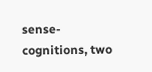sense-cognitions, two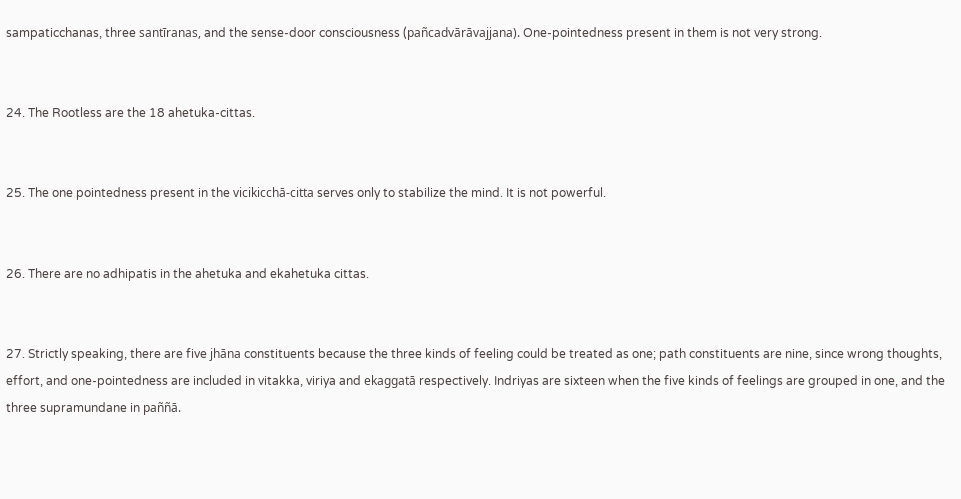sampaticchanas, three santīranas, and the sense-door consciousness (pañcadvārāvajjana). One-pointedness present in them is not very strong.


24. The Rootless are the 18 ahetuka-cittas.


25. The one pointedness present in the vicikicchā-citta serves only to stabilize the mind. It is not powerful.


26. There are no adhipatis in the ahetuka and ekahetuka cittas.


27. Strictly speaking, there are five jhāna constituents because the three kinds of feeling could be treated as one; path constituents are nine, since wrong thoughts, effort, and one-pointedness are included in vitakka, viriya and ekaggatā respectively. Indriyas are sixteen when the five kinds of feelings are grouped in one, and the three supramundane in paññā.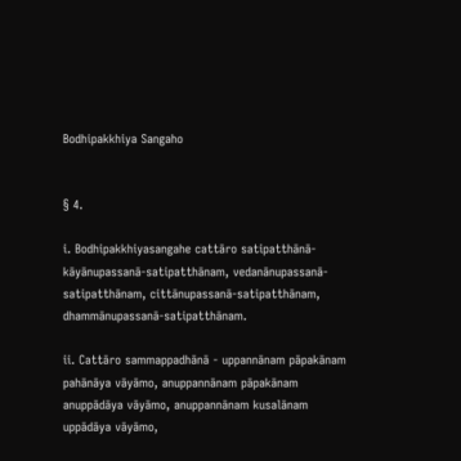Bodhipakkhiya Sangaho


§ 4.

i. Bodhipakkhiyasangahe cattāro satipatthānā-kāyānupassanā-satipatthānam, vedanānupassanā-satipatthānam, cittānupassanā-satipatthānam, dhammānupassanā-satipatthānam.

ii. Cattāro sammappadhānā - uppannānam pāpakānam pahānāya vāyāmo, anuppannānam pāpakānam anuppādāya vāyāmo, anuppannānam kusalānam uppādāya vāyāmo,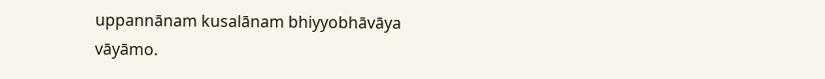uppannānam kusalānam bhiyyobhāvāya vāyāmo.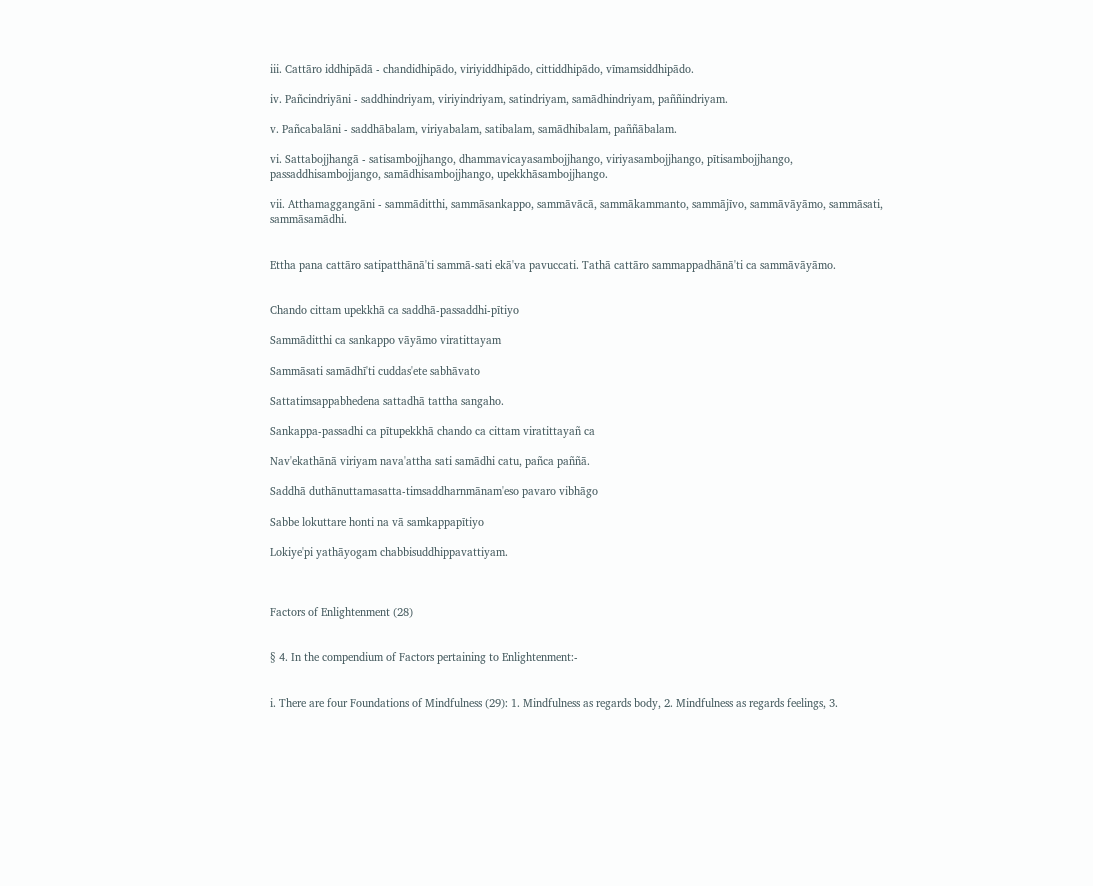iii. Cattāro iddhipādā - chandidhipādo, viriyiddhipādo, cittiddhipādo, vīmamsiddhipādo.

iv. Pañcindriyāni - saddhindriyam, viriyindriyam, satindriyam, samādhindriyam, paññindriyam.

v. Pañcabalāni - saddhābalam, viriyabalam, satibalam, samādhibalam, paññābalam.

vi. Sattabojjhangā - satisambojjhango, dhammavicayasambojjhango, viriyasambojjhango, pītisambojjhango, passaddhisambojjango, samādhisambojjhango, upekkhāsambojjhango.

vii. Atthamaggangāni - sammāditthi, sammāsankappo, sammāvācā, sammākammanto, sammājīvo, sammāvāyāmo, sammāsati, sammāsamādhi.


Ettha pana cattāro satipatthānā'ti sammā-sati ekā'va pavuccati. Tathā cattāro sammappadhānā'ti ca sammāvāyāmo.


Chando cittam upekkhā ca saddhā-passaddhi-pītiyo

Sammāditthi ca sankappo vāyāmo viratittayam

Sammāsati samādhī'ti cuddas'ete sabhāvato

Sattatimsappabhedena sattadhā tattha sangaho.

Sankappa-passadhi ca pītupekkhā chando ca cittam viratittayañ ca

Nav'ekathānā viriyam nava'attha sati samādhi catu, pañca paññā.

Saddhā duthānuttamasatta-timsaddharnmānam'eso pavaro vibhāgo

Sabbe lokuttare honti na vā samkappapītiyo

Lokiye'pi yathāyogam chabbisuddhippavattiyam.



Factors of Enlightenment (28)


§ 4. In the compendium of Factors pertaining to Enlightenment:-


i. There are four Foundations of Mindfulness (29): 1. Mindfulness as regards body, 2. Mindfulness as regards feelings, 3.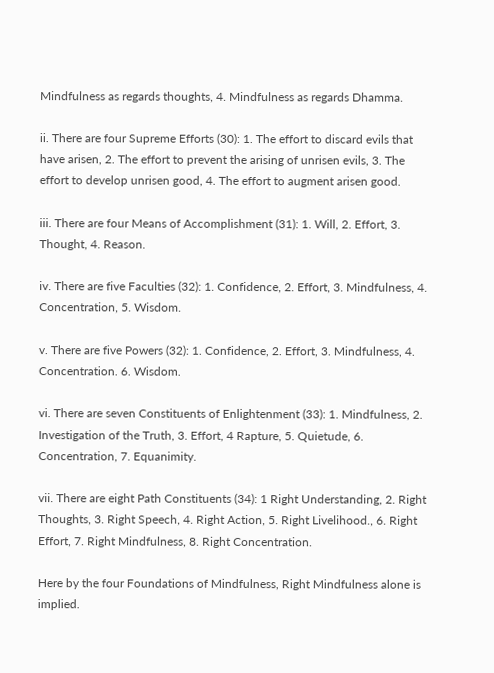Mindfulness as regards thoughts, 4. Mindfulness as regards Dhamma.

ii. There are four Supreme Efforts (30): 1. The effort to discard evils that have arisen, 2. The effort to prevent the arising of unrisen evils, 3. The effort to develop unrisen good, 4. The effort to augment arisen good.

iii. There are four Means of Accomplishment (31): 1. Will, 2. Effort, 3. Thought, 4. Reason.

iv. There are five Faculties (32): 1. Confidence, 2. Effort, 3. Mindfulness, 4. Concentration, 5. Wisdom.

v. There are five Powers (32): 1. Confidence, 2. Effort, 3. Mindfulness, 4. Concentration. 6. Wisdom.

vi. There are seven Constituents of Enlightenment (33): 1. Mindfulness, 2. Investigation of the Truth, 3. Effort, 4 Rapture, 5. Quietude, 6. Concentration, 7. Equanimity.

vii. There are eight Path Constituents (34): 1 Right Understanding, 2. Right Thoughts, 3. Right Speech, 4. Right Action, 5. Right Livelihood., 6. Right Effort, 7. Right Mindfulness, 8. Right Concentration.

Here by the four Foundations of Mindfulness, Right Mindfulness alone is implied.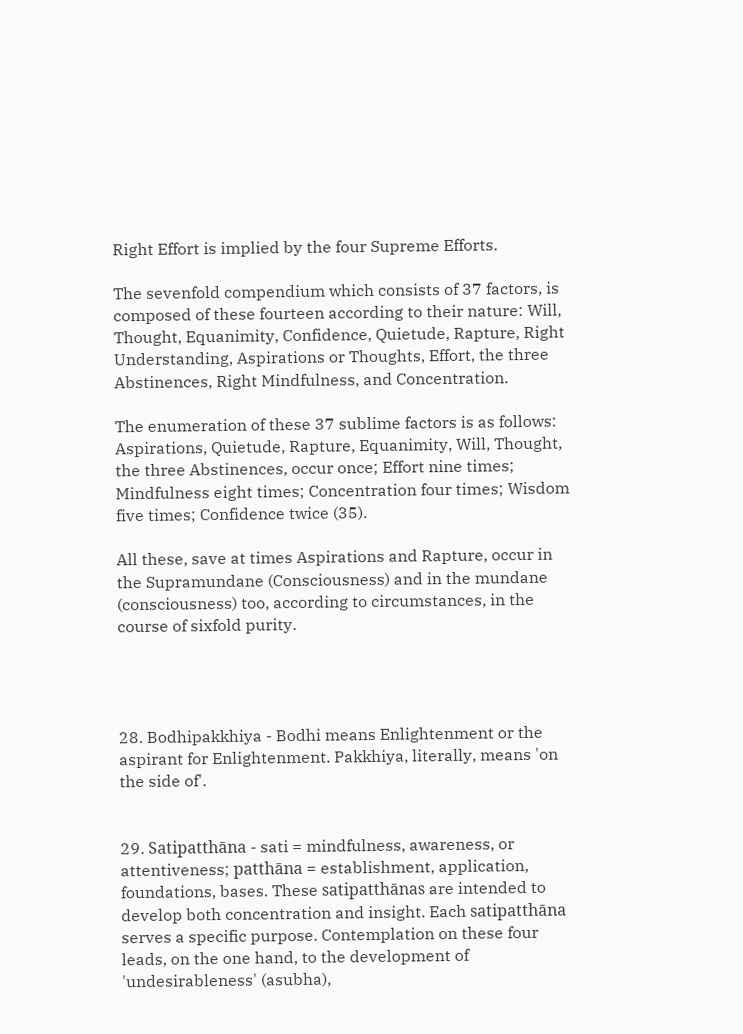Right Effort is implied by the four Supreme Efforts.

The sevenfold compendium which consists of 37 factors, is composed of these fourteen according to their nature: Will, Thought, Equanimity, Confidence, Quietude, Rapture, Right Understanding, Aspirations or Thoughts, Effort, the three Abstinences, Right Mindfulness, and Concentration.

The enumeration of these 37 sublime factors is as follows: Aspirations, Quietude, Rapture, Equanimity, Will, Thought, the three Abstinences, occur once; Effort nine times; Mindfulness eight times; Concentration four times; Wisdom five times; Confidence twice (35).

All these, save at times Aspirations and Rapture, occur in the Supramundane (Consciousness) and in the mundane (consciousness) too, according to circumstances, in the course of sixfold purity.




28. Bodhipakkhiya - Bodhi means Enlightenment or the aspirant for Enlightenment. Pakkhiya, literally, means 'on the side of'.


29. Satipatthāna - sati = mindfulness, awareness, or attentiveness; patthāna = establishment, application, foundations, bases. These satipatthānas are intended to develop both concentration and insight. Each satipatthāna serves a specific purpose. Contemplation on these four leads, on the one hand, to the development of 'undesirableness' (asubha),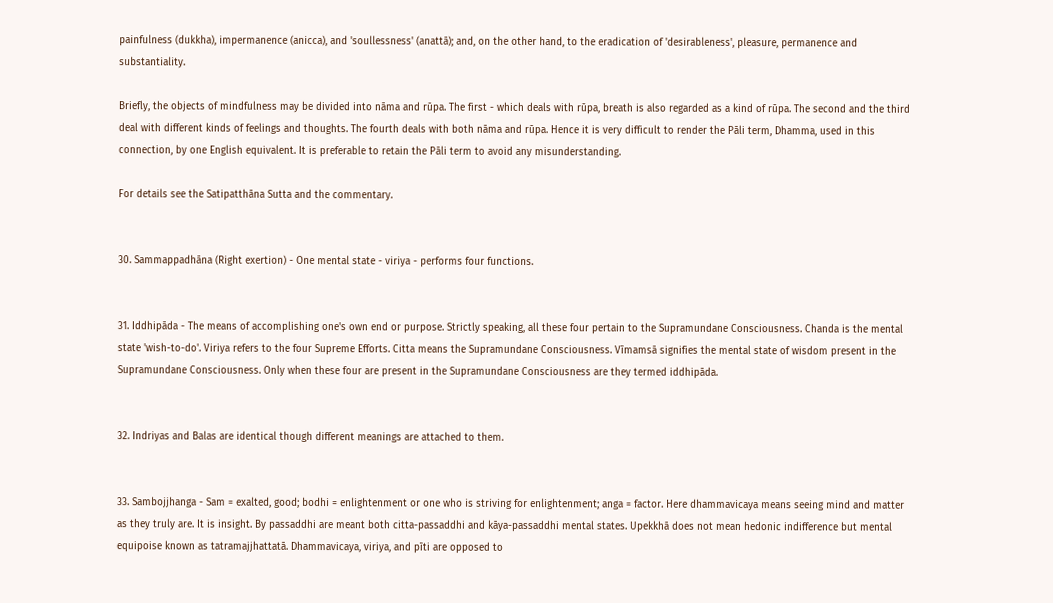painfulness (dukkha), impermanence (anicca), and 'soullessness' (anattā); and, on the other hand, to the eradication of 'desirableness', pleasure, permanence and substantiality.

Briefly, the objects of mindfulness may be divided into nāma and rūpa. The first - which deals with rūpa, breath is also regarded as a kind of rūpa. The second and the third deal with different kinds of feelings and thoughts. The fourth deals with both nāma and rūpa. Hence it is very difficult to render the Pāli term, Dhamma, used in this connection, by one English equivalent. It is preferable to retain the Pāli term to avoid any misunderstanding.

For details see the Satipatthāna Sutta and the commentary.


30. Sammappadhāna (Right exertion) - One mental state - viriya - performs four functions.


31. Iddhipāda - The means of accomplishing one's own end or purpose. Strictly speaking, all these four pertain to the Supramundane Consciousness. Chanda is the mental state 'wish-to-do'. Viriya refers to the four Supreme Efforts. Citta means the Supramundane Consciousness. Vīmamsā signifies the mental state of wisdom present in the Supramundane Consciousness. Only when these four are present in the Supramundane Consciousness are they termed iddhipāda.


32. Indriyas and Balas are identical though different meanings are attached to them.


33. Sambojjhanga - Sam = exalted, good; bodhi = enlightenment or one who is striving for enlightenment; anga = factor. Here dhammavicaya means seeing mind and matter as they truly are. It is insight. By passaddhi are meant both citta-passaddhi and kāya-passaddhi mental states. Upekkhā does not mean hedonic indifference but mental equipoise known as tatramajjhattatā. Dhammavicaya, viriya, and pīti are opposed to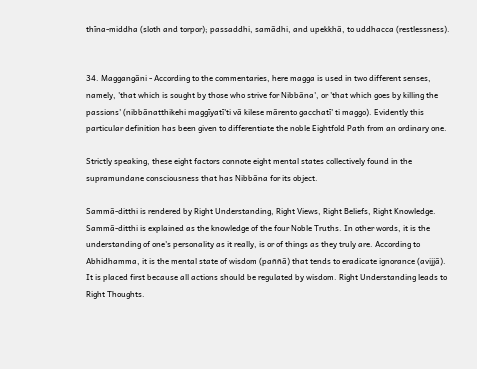thīna-middha (sloth and torpor); passaddhi, samādhi, and upekkhā, to uddhacca (restlessness).


34. Maggangāni - According to the commentaries, here magga is used in two different senses, namely, 'that which is sought by those who strive for Nibbāna', or 'that which goes by killing the passions' (nibbānatthikehi maggīyatī'ti vā kilese mārento gacchatī' ti maggo). Evidently this particular definition has been given to differentiate the noble Eightfold Path from an ordinary one.

Strictly speaking, these eight factors connote eight mental states collectively found in the supramundane consciousness that has Nibbāna for its object.

Sammā-ditthi is rendered by Right Understanding, Right Views, Right Beliefs, Right Knowledge. Sammā-ditthi is explained as the knowledge of the four Noble Truths. In other words, it is the understanding of one's personality as it really, is or of things as they truly are. According to Abhidhamma, it is the mental state of wisdom (paññā) that tends to eradicate ignorance (avijjā). It is placed first because all actions should be regulated by wisdom. Right Understanding leads to Right Thoughts.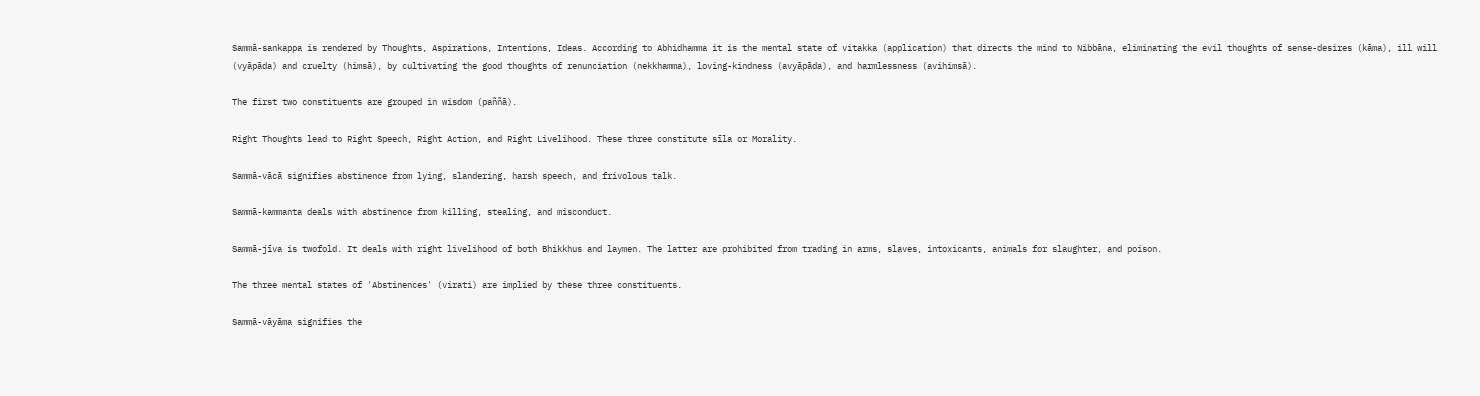Sammā-sankappa is rendered by Thoughts, Aspirations, Intentions, Ideas. According to Abhidhamma it is the mental state of vitakka (application) that directs the mind to Nibbāna, eliminating the evil thoughts of sense-desires (kāma), ill will (vyāpāda) and cruelty (himsā), by cultivating the good thoughts of renunciation (nekkhamma), loving-kindness (avyāpāda), and harmlessness (avihimsā).

The first two constituents are grouped in wisdom (paññā).

Right Thoughts lead to Right Speech, Right Action, and Right Livelihood. These three constitute sīla or Morality.

Sammā-vācā signifies abstinence from lying, slandering, harsh speech, and frivolous talk.

Sammā-kammanta deals with abstinence from killing, stealing, and misconduct.

Sammā-jīva is twofold. It deals with right livelihood of both Bhikkhus and laymen. The latter are prohibited from trading in arms, slaves, intoxicants, animals for slaughter, and poison.

The three mental states of 'Abstinences' (virati) are implied by these three constituents.

Sammā-vāyāma signifies the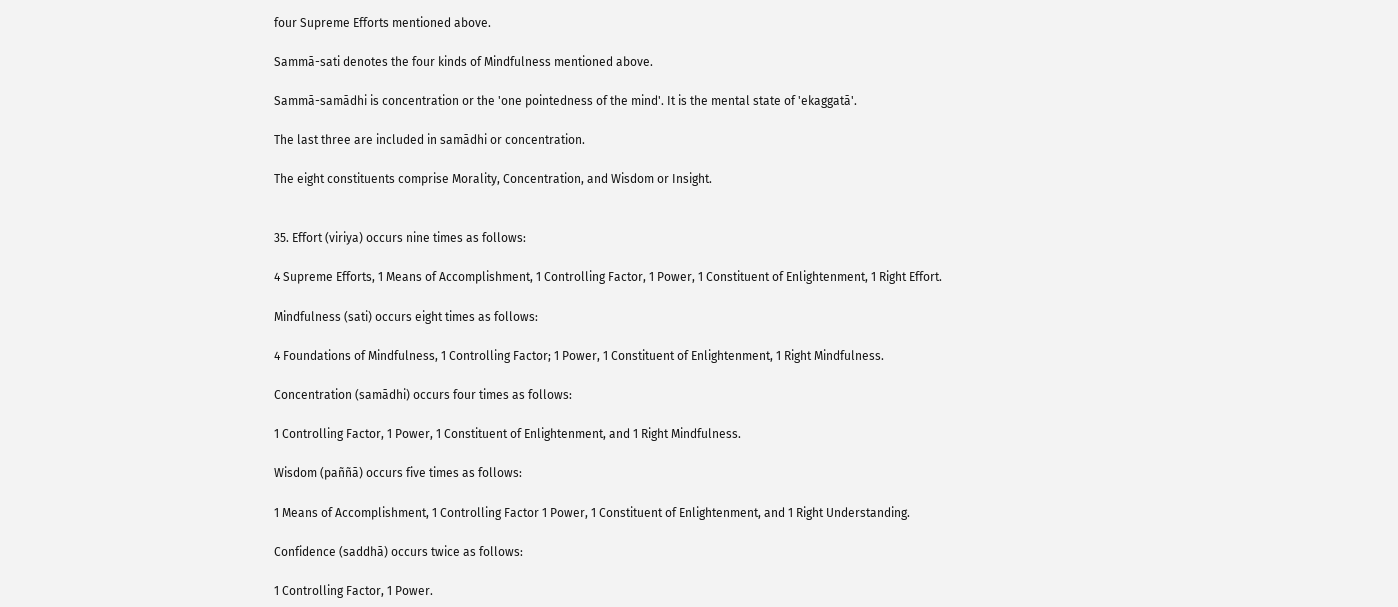four Supreme Efforts mentioned above.

Sammā-sati denotes the four kinds of Mindfulness mentioned above.

Sammā-samādhi is concentration or the 'one pointedness of the mind'. It is the mental state of 'ekaggatā'.

The last three are included in samādhi or concentration.

The eight constituents comprise Morality, Concentration, and Wisdom or Insight.


35. Effort (viriya) occurs nine times as follows:

4 Supreme Efforts, 1 Means of Accomplishment, 1 Controlling Factor, 1 Power, 1 Constituent of Enlightenment, 1 Right Effort.

Mindfulness (sati) occurs eight times as follows:

4 Foundations of Mindfulness, 1 Controlling Factor; 1 Power, 1 Constituent of Enlightenment, 1 Right Mindfulness.

Concentration (samādhi) occurs four times as follows:

1 Controlling Factor, 1 Power, 1 Constituent of Enlightenment, and 1 Right Mindfulness.

Wisdom (paññā) occurs five times as follows:

1 Means of Accomplishment, 1 Controlling Factor 1 Power, 1 Constituent of Enlightenment, and 1 Right Understanding.

Confidence (saddhā) occurs twice as follows:

1 Controlling Factor, 1 Power.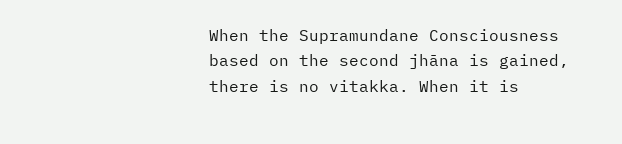When the Supramundane Consciousness based on the second jhāna is gained, there is no vitakka. When it is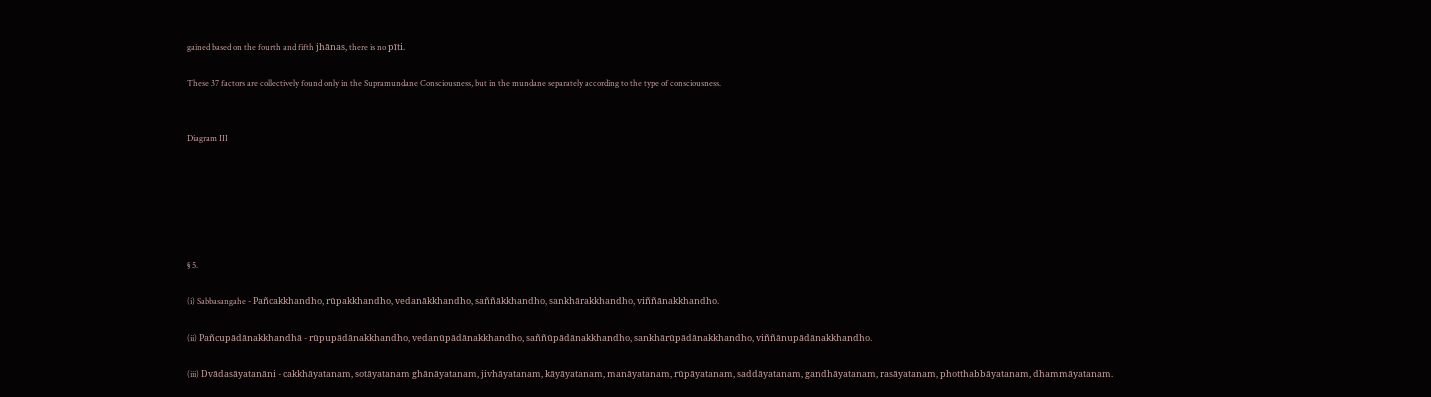gained based on the fourth and fifth jhānas, there is no pīti.

These 37 factors are collectively found only in the Supramundane Consciousness, but in the mundane separately according to the type of consciousness.


Diagram III






§ 5.

(i) Sabbasangahe - Pañcakkhandho, rūpakkhandho, vedanākkhandho, saññākkhandho, sankhārakkhandho, viññānakkhandho.

(ii) Pañcupādānakkhandhā - rūpupādānakkhandho, vedanūpādānakkhandho, saññūpādānakkhandho, sankhārūpādānakkhandho, viññānupādānakkhandho.

(iii) Dvādasāyatanāni - cakkhāyatanam, sotāyatanam ghānāyatanam, jivhāyatanam, kāyāyatanam, manāyatanam, rūpāyatanam, saddāyatanam, gandhāyatanam, rasāyatanam, photthabbāyatanam, dhammāyatanam.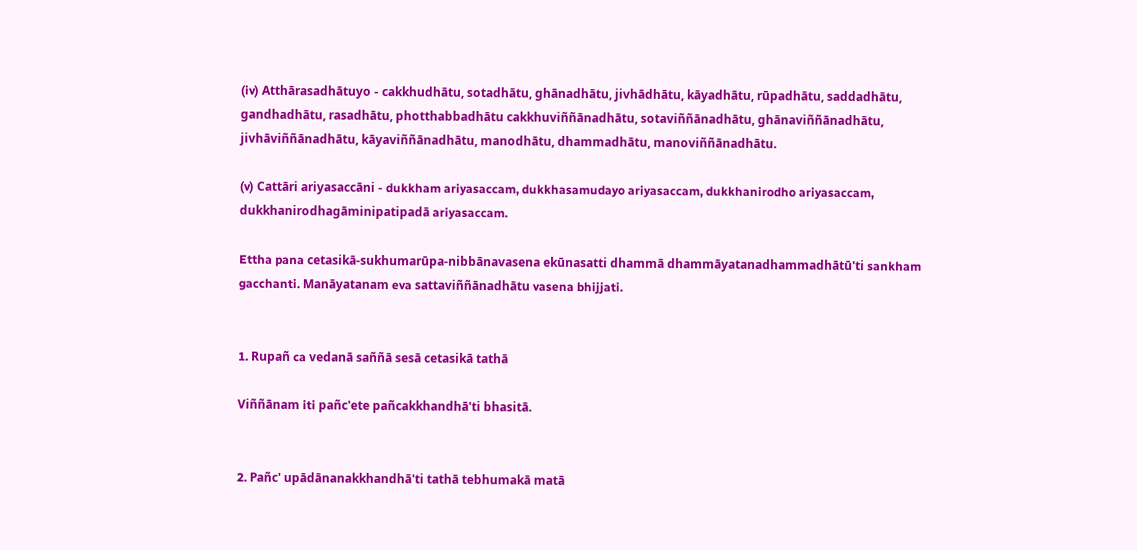(iv) Atthārasadhātuyo - cakkhudhātu, sotadhātu, ghānadhātu, jivhādhātu, kāyadhātu, rūpadhātu, saddadhātu, gandhadhātu, rasadhātu, photthabbadhātu cakkhuviññānadhātu, sotaviññānadhātu, ghānaviññānadhātu, jivhāviññānadhātu, kāyaviññānadhātu, manodhātu, dhammadhātu, manoviññānadhātu.

(v) Cattāri ariyasaccāni - dukkham ariyasaccam, dukkhasamudayo ariyasaccam, dukkhanirodho ariyasaccam, dukkhanirodhagāminipatipadā ariyasaccam.

Ettha pana cetasikā-sukhumarūpa-nibbānavasena ekūnasatti dhammā dhammāyatanadhammadhātū'ti sankham gacchanti. Manāyatanam eva sattaviññānadhātu vasena bhijjati.


1. Rupañ ca vedanā saññā sesā cetasikā tathā

Viññānam iti pañc'ete pañcakkhandhā'ti bhasitā.


2. Pañc' upādānanakkhandhā'ti tathā tebhumakā matā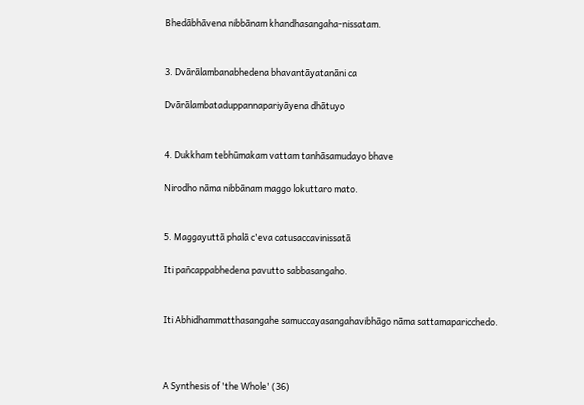Bhedābhāvena nibbānam khandhasangaha-nissatam.


3. Dvārālambanabhedena bhavantāyatanāni ca

Dvārālambataduppannapariyāyena dhātuyo


4. Dukkham tebhūmakam vattam tanhāsamudayo bhave

Nirodho nāma nibbānam maggo lokuttaro mato.


5. Maggayuttā phalā c'eva catusaccavinissatā

Iti pañcappabhedena pavutto sabbasangaho.


Iti Abhidhammatthasangahe samuccayasangahavibhāgo nāma sattamaparicchedo.



A Synthesis of 'the Whole' (36)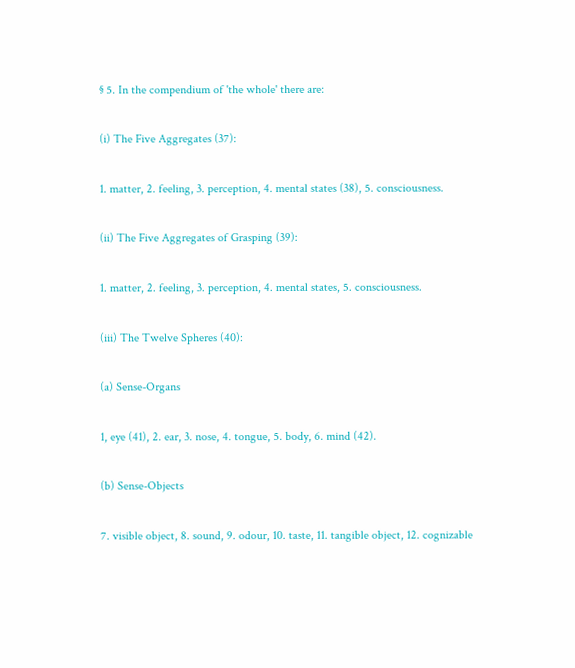§ 5. In the compendium of 'the whole' there are:

(i) The Five Aggregates (37):

1. matter, 2. feeling, 3. perception, 4. mental states (38), 5. consciousness.

(ii) The Five Aggregates of Grasping (39):

1. matter, 2. feeling, 3. perception, 4. mental states, 5. consciousness.

(iii) The Twelve Spheres (40):

(a) Sense-Organs

1, eye (41), 2. ear, 3. nose, 4. tongue, 5. body, 6. mind (42).

(b) Sense-Objects

7. visible object, 8. sound, 9. odour, 10. taste, 11. tangible object, 12. cognizable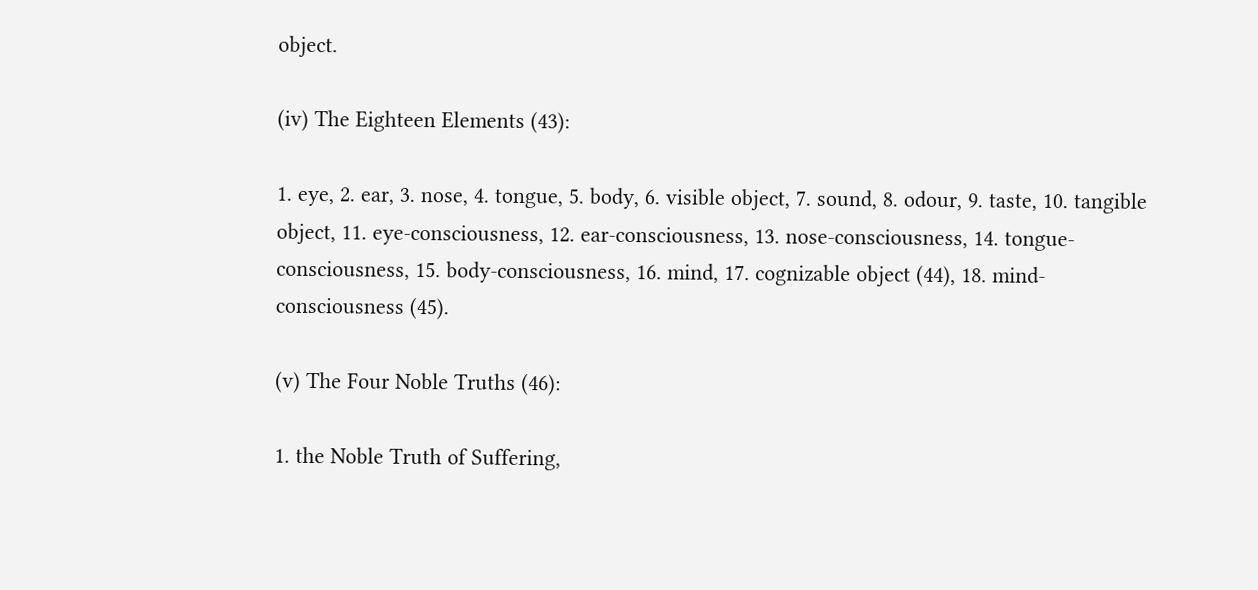object.

(iv) The Eighteen Elements (43):

1. eye, 2. ear, 3. nose, 4. tongue, 5. body, 6. visible object, 7. sound, 8. odour, 9. taste, 10. tangible object, 11. eye-consciousness, 12. ear-consciousness, 13. nose-consciousness, 14. tongue-consciousness, 15. body-consciousness, 16. mind, 17. cognizable object (44), 18. mind-consciousness (45).

(v) The Four Noble Truths (46):

1. the Noble Truth of Suffering,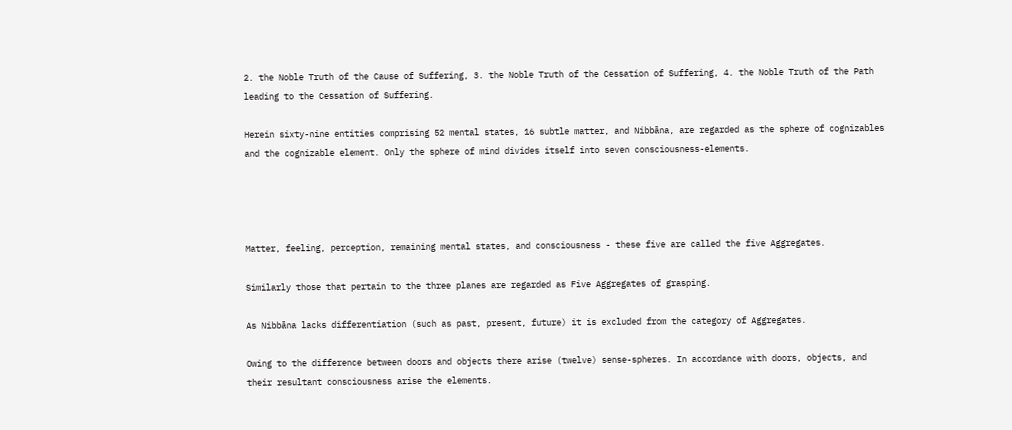2. the Noble Truth of the Cause of Suffering, 3. the Noble Truth of the Cessation of Suffering, 4. the Noble Truth of the Path leading to the Cessation of Suffering.

Herein sixty-nine entities comprising 52 mental states, 16 subtle matter, and Nibbāna, are regarded as the sphere of cognizables and the cognizable element. Only the sphere of mind divides itself into seven consciousness-elements.




Matter, feeling, perception, remaining mental states, and consciousness - these five are called the five Aggregates.

Similarly those that pertain to the three planes are regarded as Five Aggregates of grasping.

As Nibbāna lacks differentiation (such as past, present, future) it is excluded from the category of Aggregates.

Owing to the difference between doors and objects there arise (twelve) sense-spheres. In accordance with doors, objects, and their resultant consciousness arise the elements.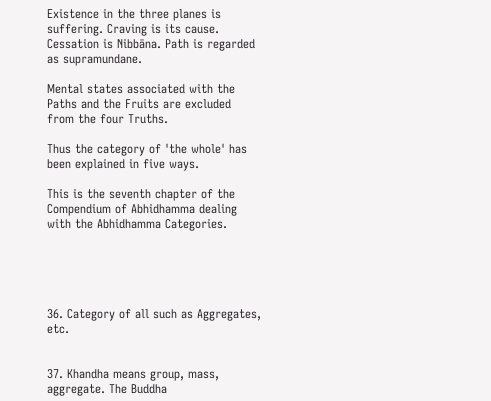Existence in the three planes is suffering. Craving is its cause. Cessation is Nibbāna. Path is regarded as supramundane.

Mental states associated with the Paths and the Fruits are excluded from the four Truths.

Thus the category of 'the whole' has been explained in five ways.

This is the seventh chapter of the Compendium of Abhidhamma dealing with the Abhidhamma Categories.





36. Category of all such as Aggregates, etc.


37. Khandha means group, mass, aggregate. The Buddha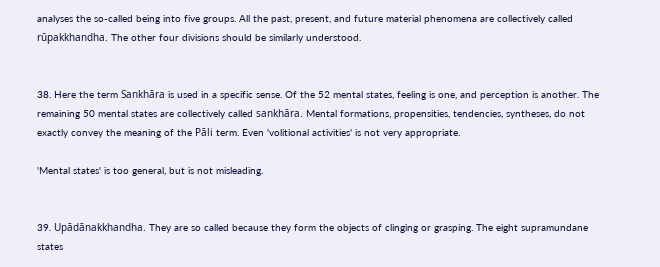analyses the so-called being into five groups. All the past, present, and future material phenomena are collectively called rūpakkhandha. The other four divisions should be similarly understood.


38. Here the term Sankhāra is used in a specific sense. Of the 52 mental states, feeling is one, and perception is another. The remaining 50 mental states are collectively called sankhāra. Mental formations, propensities, tendencies, syntheses, do not exactly convey the meaning of the Pāli term. Even 'volitional activities' is not very appropriate.

'Mental states' is too general, but is not misleading.


39. Upādānakkhandha. They are so called because they form the objects of clinging or grasping. The eight supramundane states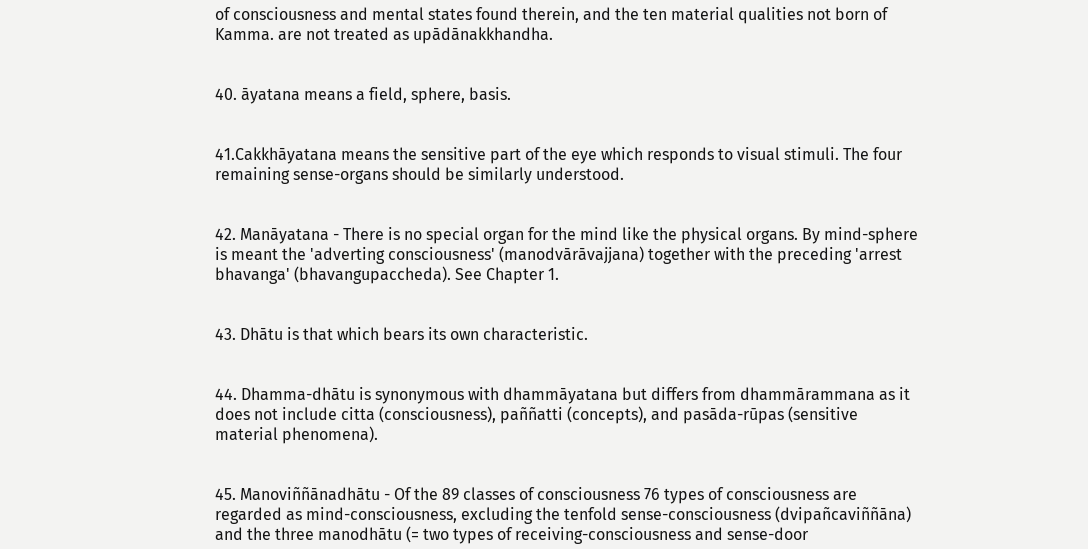of consciousness and mental states found therein, and the ten material qualities not born of Kamma. are not treated as upādānakkhandha.


40. āyatana means a field, sphere, basis.


41.Cakkhāyatana means the sensitive part of the eye which responds to visual stimuli. The four remaining sense-organs should be similarly understood.


42. Manāyatana - There is no special organ for the mind like the physical organs. By mind-sphere is meant the 'adverting consciousness' (manodvārāvajjana) together with the preceding 'arrest bhavanga' (bhavangupaccheda). See Chapter 1.


43. Dhātu is that which bears its own characteristic.


44. Dhamma-dhātu is synonymous with dhammāyatana but differs from dhammārammana as it does not include citta (consciousness), paññatti (concepts), and pasāda-rūpas (sensitive material phenomena).


45. Manoviññānadhātu - Of the 89 classes of consciousness 76 types of consciousness are regarded as mind-consciousness, excluding the tenfold sense-consciousness (dvipañcaviññāna) and the three manodhātu (= two types of receiving-consciousness and sense-door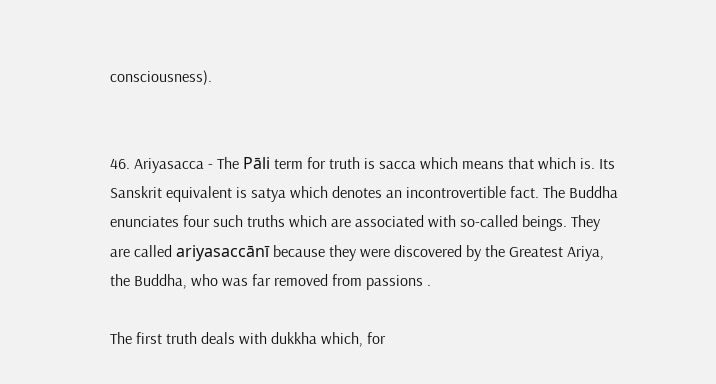consciousness).


46. Ariyasacca - The Pāli term for truth is sacca which means that which is. Its Sanskrit equivalent is satya which denotes an incontrovertible fact. The Buddha enunciates four such truths which are associated with so-called beings. They are called ariyasaccānī because they were discovered by the Greatest Ariya, the Buddha, who was far removed from passions .

The first truth deals with dukkha which, for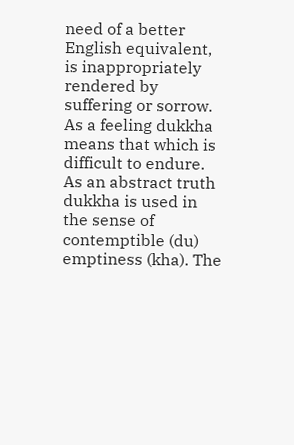need of a better English equivalent, is inappropriately rendered by suffering or sorrow. As a feeling dukkha means that which is difficult to endure. As an abstract truth dukkha is used in the sense of contemptible (du) emptiness (kha). The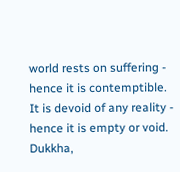world rests on suffering - hence it is contemptible. It is devoid of any reality - hence it is empty or void. Dukkha,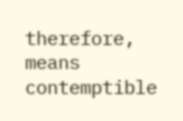therefore, means contemptible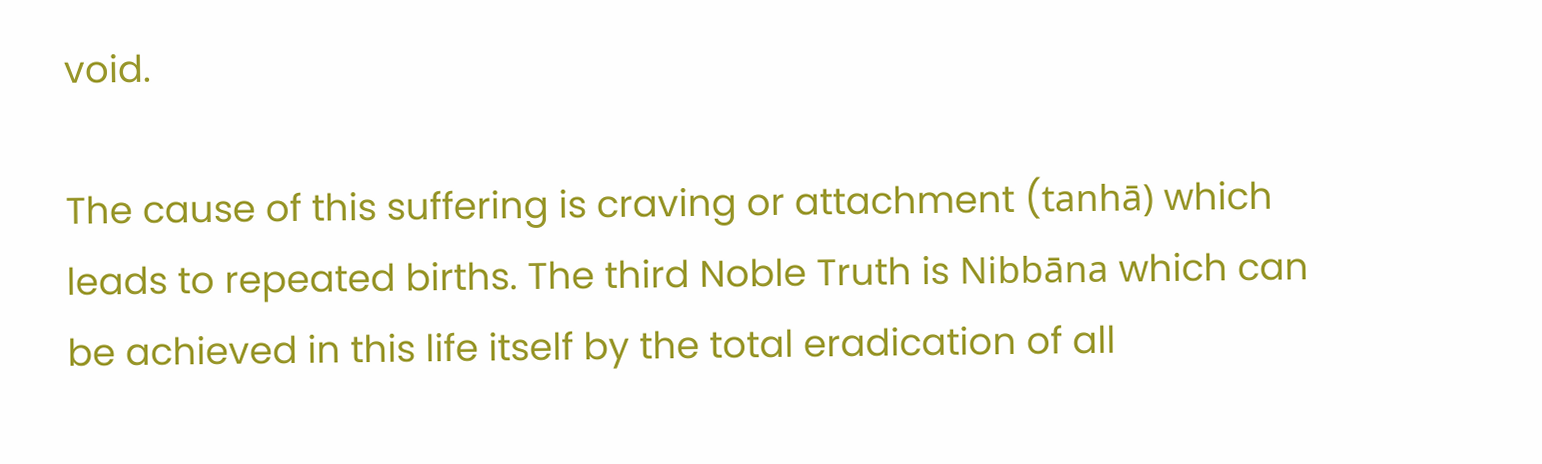void.

The cause of this suffering is craving or attachment (tanhā) which leads to repeated births. The third Noble Truth is Nibbāna which can be achieved in this life itself by the total eradication of all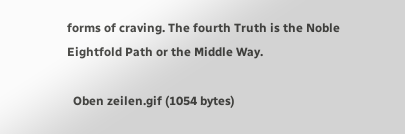forms of craving. The fourth Truth is the Noble Eightfold Path or the Middle Way.

  Oben zeilen.gif (1054 bytes)